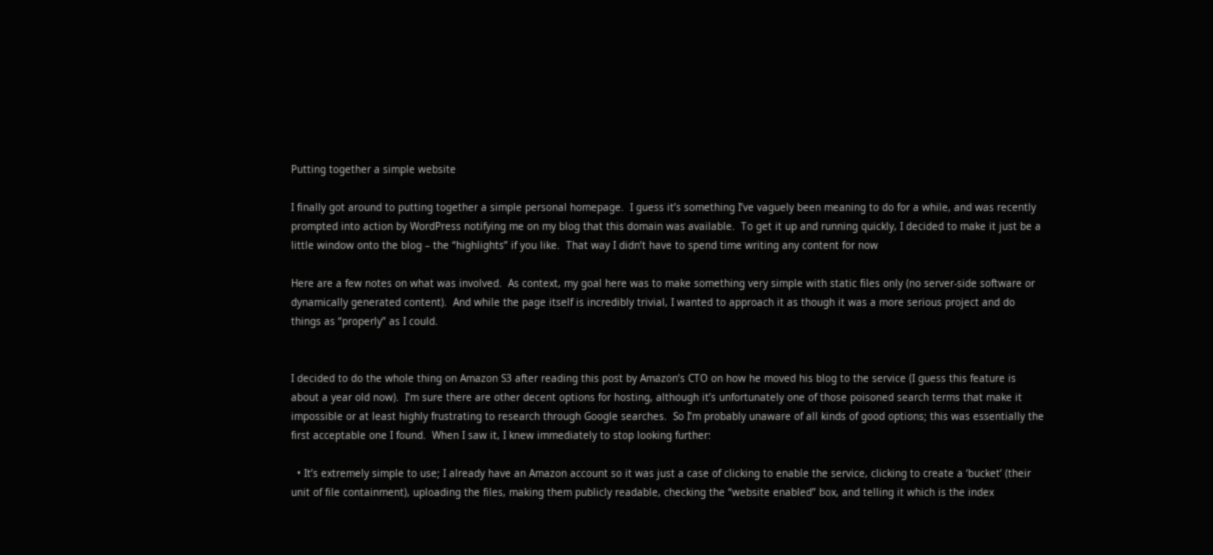Putting together a simple website

I finally got around to putting together a simple personal homepage.  I guess it’s something I’ve vaguely been meaning to do for a while, and was recently prompted into action by WordPress notifying me on my blog that this domain was available.  To get it up and running quickly, I decided to make it just be a little window onto the blog – the “highlights” if you like.  That way I didn’t have to spend time writing any content for now

Here are a few notes on what was involved.  As context, my goal here was to make something very simple with static files only (no server-side software or dynamically generated content).  And while the page itself is incredibly trivial, I wanted to approach it as though it was a more serious project and do things as “properly” as I could.


I decided to do the whole thing on Amazon S3 after reading this post by Amazon’s CTO on how he moved his blog to the service (I guess this feature is about a year old now).  I’m sure there are other decent options for hosting, although it’s unfortunately one of those poisoned search terms that make it impossible or at least highly frustrating to research through Google searches.  So I’m probably unaware of all kinds of good options; this was essentially the first acceptable one I found.  When I saw it, I knew immediately to stop looking further:

  • It’s extremely simple to use; I already have an Amazon account so it was just a case of clicking to enable the service, clicking to create a ‘bucket’ (their unit of file containment), uploading the files, making them publicly readable, checking the “website enabled” box, and telling it which is the index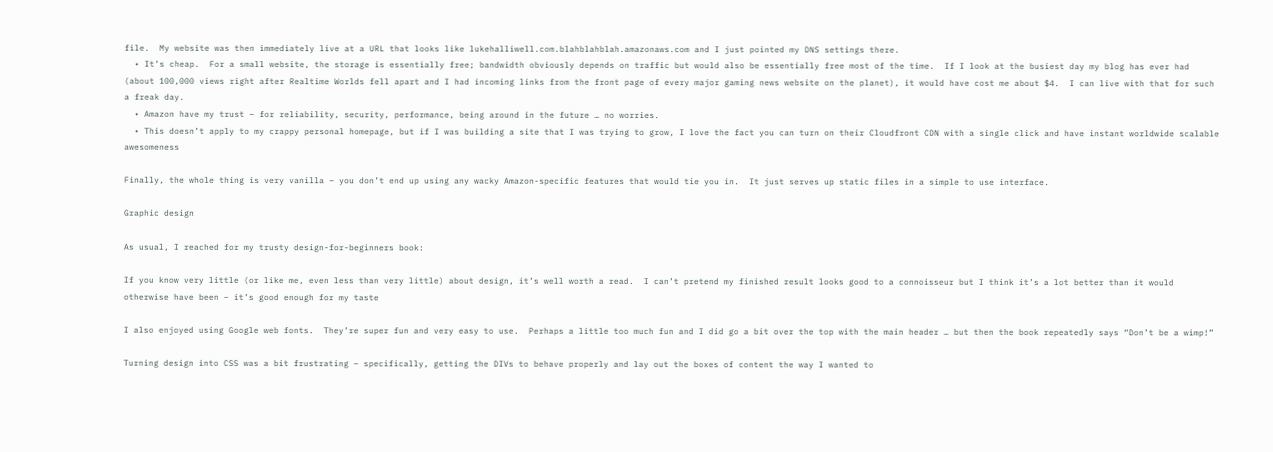file.  My website was then immediately live at a URL that looks like lukehalliwell.com.blahblahblah.amazonaws.com and I just pointed my DNS settings there.
  • It’s cheap.  For a small website, the storage is essentially free; bandwidth obviously depends on traffic but would also be essentially free most of the time.  If I look at the busiest day my blog has ever had (about 100,000 views right after Realtime Worlds fell apart and I had incoming links from the front page of every major gaming news website on the planet), it would have cost me about $4.  I can live with that for such a freak day.
  • Amazon have my trust – for reliability, security, performance, being around in the future … no worries.
  • This doesn’t apply to my crappy personal homepage, but if I was building a site that I was trying to grow, I love the fact you can turn on their Cloudfront CDN with a single click and have instant worldwide scalable awesomeness

Finally, the whole thing is very vanilla – you don’t end up using any wacky Amazon-specific features that would tie you in.  It just serves up static files in a simple to use interface.

Graphic design

As usual, I reached for my trusty design-for-beginners book:

If you know very little (or like me, even less than very little) about design, it’s well worth a read.  I can’t pretend my finished result looks good to a connoisseur but I think it’s a lot better than it would otherwise have been – it’s good enough for my taste

I also enjoyed using Google web fonts.  They’re super fun and very easy to use.  Perhaps a little too much fun and I did go a bit over the top with the main header … but then the book repeatedly says “Don’t be a wimp!”

Turning design into CSS was a bit frustrating – specifically, getting the DIVs to behave properly and lay out the boxes of content the way I wanted to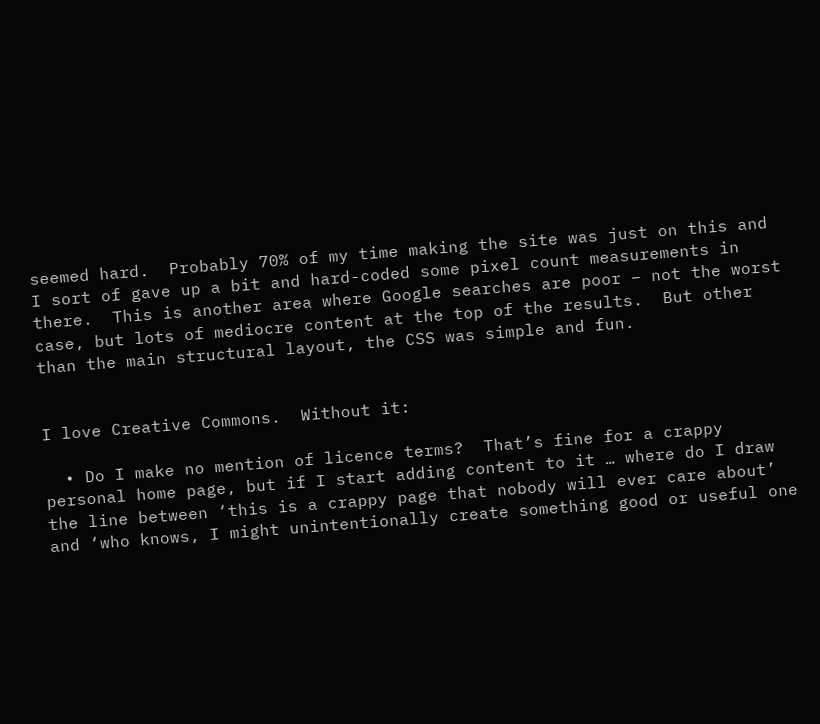seemed hard.  Probably 70% of my time making the site was just on this and I sort of gave up a bit and hard-coded some pixel count measurements in there.  This is another area where Google searches are poor – not the worst case, but lots of mediocre content at the top of the results.  But other than the main structural layout, the CSS was simple and fun.


I love Creative Commons.  Without it:

  • Do I make no mention of licence terms?  That’s fine for a crappy personal home page, but if I start adding content to it … where do I draw the line between ‘this is a crappy page that nobody will ever care about’ and ‘who knows, I might unintentionally create something good or useful one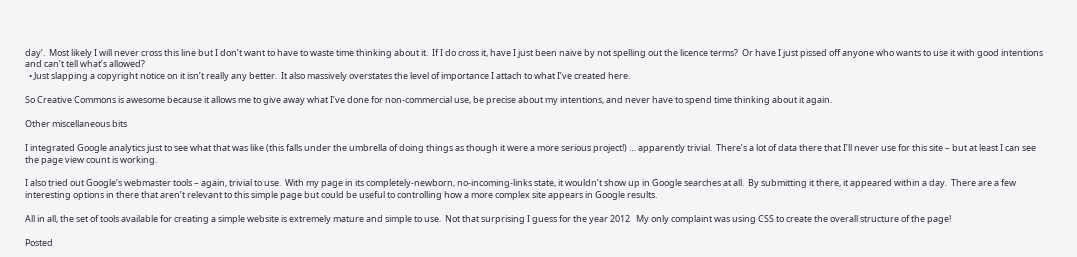day’.  Most likely I will never cross this line but I don’t want to have to waste time thinking about it.  If I do cross it, have I just been naive by not spelling out the licence terms?  Or have I just pissed off anyone who wants to use it with good intentions and can’t tell what’s allowed?
  • Just slapping a copyright notice on it isn’t really any better.  It also massively overstates the level of importance I attach to what I’ve created here.

So Creative Commons is awesome because it allows me to give away what I’ve done for non-commercial use, be precise about my intentions, and never have to spend time thinking about it again.

Other miscellaneous bits

I integrated Google analytics just to see what that was like (this falls under the umbrella of doing things as though it were a more serious project!) … apparently trivial.  There’s a lot of data there that I’ll never use for this site – but at least I can see the page view count is working.

I also tried out Google’s webmaster tools – again, trivial to use.  With my page in its completely-newborn, no-incoming-links state, it wouldn’t show up in Google searches at all.  By submitting it there, it appeared within a day.  There are a few interesting options in there that aren’t relevant to this simple page but could be useful to controlling how a more complex site appears in Google results.

All in all, the set of tools available for creating a simple website is extremely mature and simple to use.  Not that surprising I guess for the year 2012   My only complaint was using CSS to create the overall structure of the page!

Posted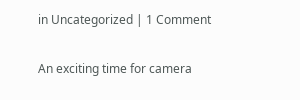in Uncategorized | 1 Comment

An exciting time for camera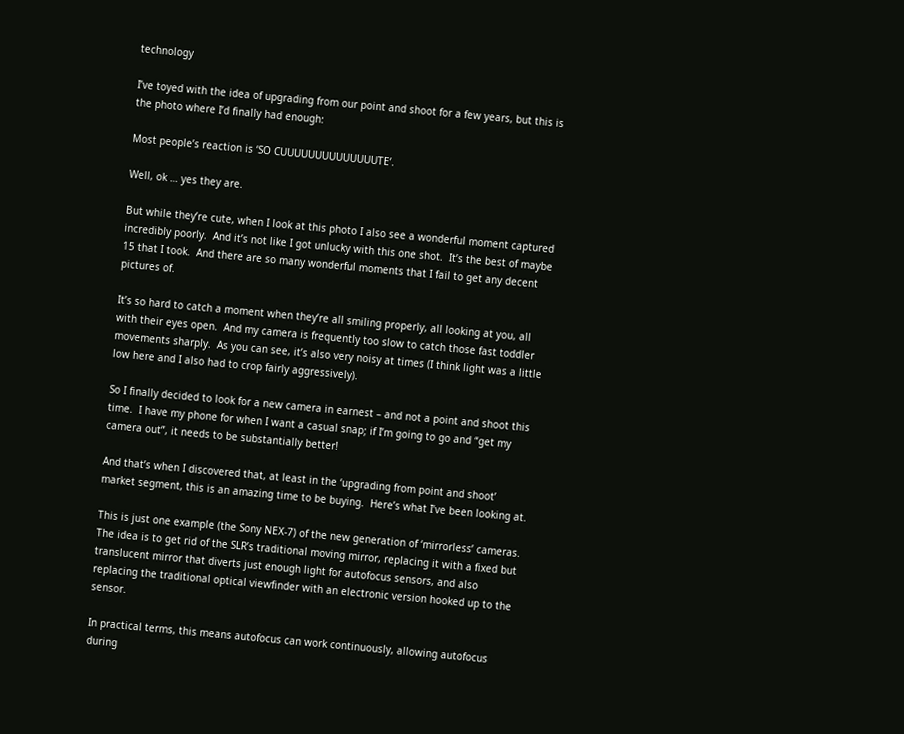technology

I’ve toyed with the idea of upgrading from our point and shoot for a few years, but this is the photo where I’d finally had enough:

Most people’s reaction is ‘SO CUUUUUUUUUUUUUUTE’.

Well, ok … yes they are.

But while they’re cute, when I look at this photo I also see a wonderful moment captured incredibly poorly.  And it’s not like I got unlucky with this one shot.  It’s the best of maybe 15 that I took.  And there are so many wonderful moments that I fail to get any decent pictures of.

It’s so hard to catch a moment when they’re all smiling properly, all looking at you, all with their eyes open.  And my camera is frequently too slow to catch those fast toddler movements sharply.  As you can see, it’s also very noisy at times (I think light was a little low here and I also had to crop fairly aggressively).

So I finally decided to look for a new camera in earnest – and not a point and shoot this time.  I have my phone for when I want a casual snap; if I’m going to go and “get my camera out”, it needs to be substantially better!

And that’s when I discovered that, at least in the ‘upgrading from point and shoot’ market segment, this is an amazing time to be buying.  Here’s what I’ve been looking at.

This is just one example (the Sony NEX-7) of the new generation of ‘mirrorless’ cameras.  The idea is to get rid of the SLR’s traditional moving mirror, replacing it with a fixed but translucent mirror that diverts just enough light for autofocus sensors, and also replacing the traditional optical viewfinder with an electronic version hooked up to the sensor.

In practical terms, this means autofocus can work continuously, allowing autofocus during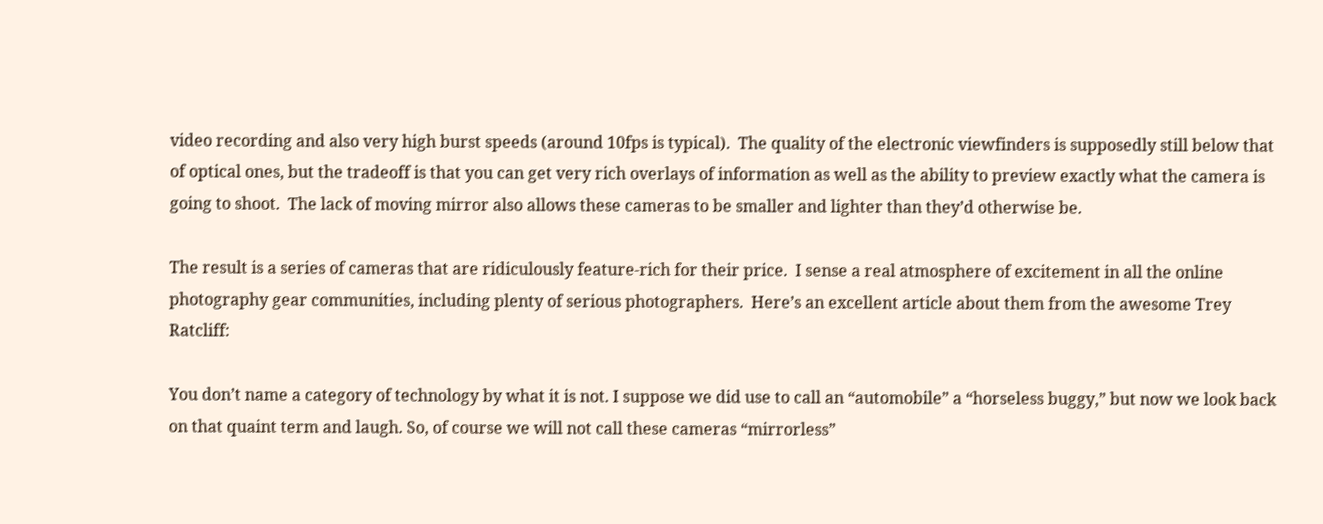video recording and also very high burst speeds (around 10fps is typical).  The quality of the electronic viewfinders is supposedly still below that of optical ones, but the tradeoff is that you can get very rich overlays of information as well as the ability to preview exactly what the camera is going to shoot.  The lack of moving mirror also allows these cameras to be smaller and lighter than they’d otherwise be.

The result is a series of cameras that are ridiculously feature-rich for their price.  I sense a real atmosphere of excitement in all the online photography gear communities, including plenty of serious photographers.  Here’s an excellent article about them from the awesome Trey Ratcliff:

You don’t name a category of technology by what it is not. I suppose we did use to call an “automobile” a “horseless buggy,” but now we look back on that quaint term and laugh. So, of course we will not call these cameras “mirrorless”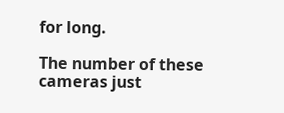for long.

The number of these cameras just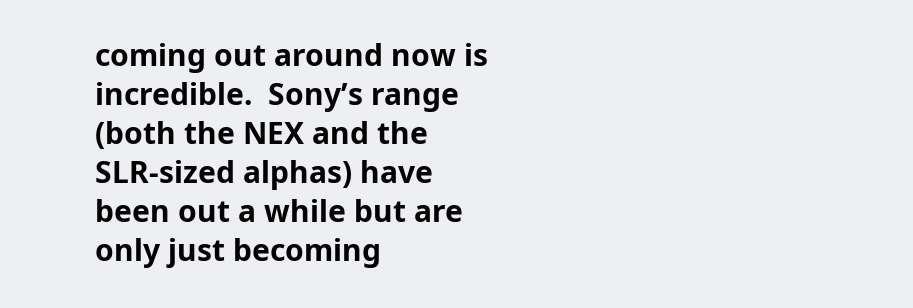coming out around now is incredible.  Sony’s range (both the NEX and the SLR-sized alphas) have been out a while but are only just becoming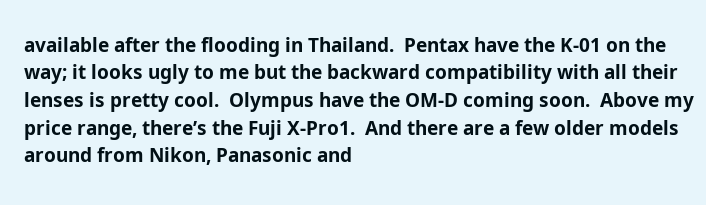available after the flooding in Thailand.  Pentax have the K-01 on the way; it looks ugly to me but the backward compatibility with all their lenses is pretty cool.  Olympus have the OM-D coming soon.  Above my price range, there’s the Fuji X-Pro1.  And there are a few older models around from Nikon, Panasonic and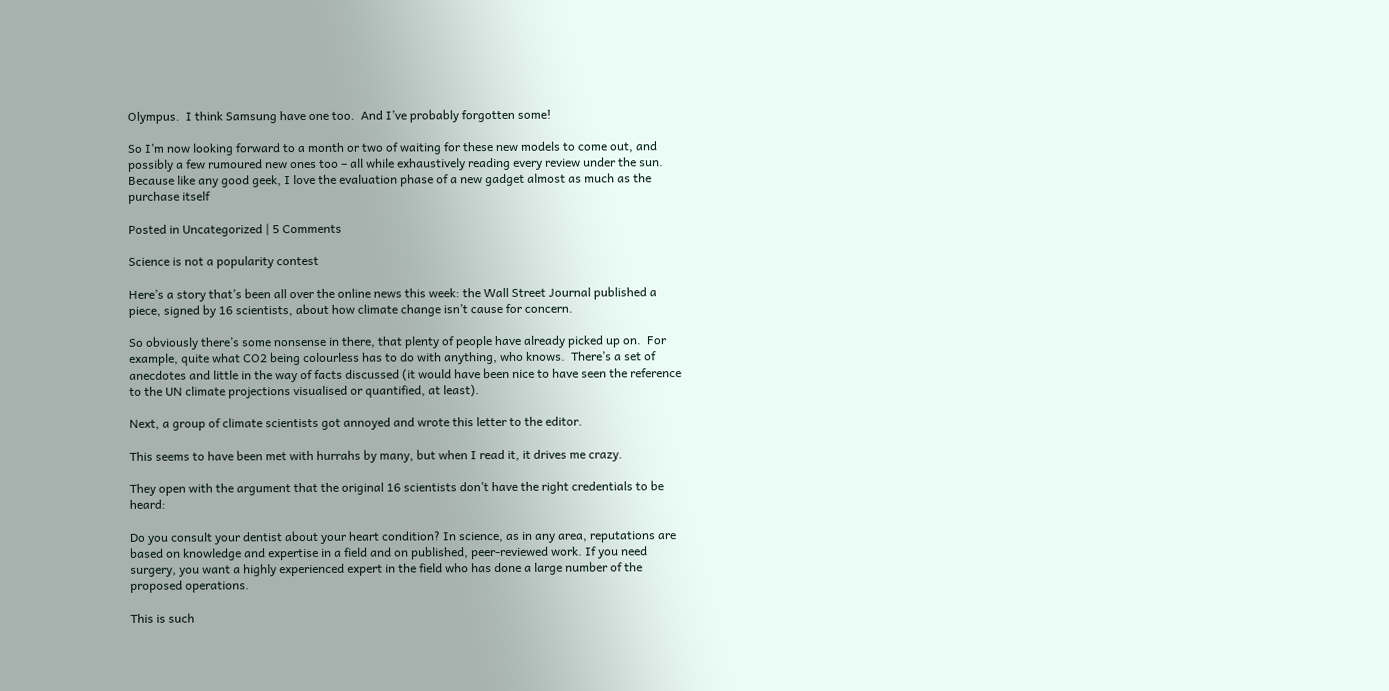Olympus.  I think Samsung have one too.  And I’ve probably forgotten some!

So I’m now looking forward to a month or two of waiting for these new models to come out, and possibly a few rumoured new ones too – all while exhaustively reading every review under the sun.  Because like any good geek, I love the evaluation phase of a new gadget almost as much as the purchase itself

Posted in Uncategorized | 5 Comments

Science is not a popularity contest

Here’s a story that’s been all over the online news this week: the Wall Street Journal published a piece, signed by 16 scientists, about how climate change isn’t cause for concern.

So obviously there’s some nonsense in there, that plenty of people have already picked up on.  For example, quite what CO2 being colourless has to do with anything, who knows.  There’s a set of anecdotes and little in the way of facts discussed (it would have been nice to have seen the reference to the UN climate projections visualised or quantified, at least).

Next, a group of climate scientists got annoyed and wrote this letter to the editor.

This seems to have been met with hurrahs by many, but when I read it, it drives me crazy.

They open with the argument that the original 16 scientists don’t have the right credentials to be heard:

Do you consult your dentist about your heart condition? In science, as in any area, reputations are based on knowledge and expertise in a field and on published, peer-reviewed work. If you need surgery, you want a highly experienced expert in the field who has done a large number of the proposed operations.

This is such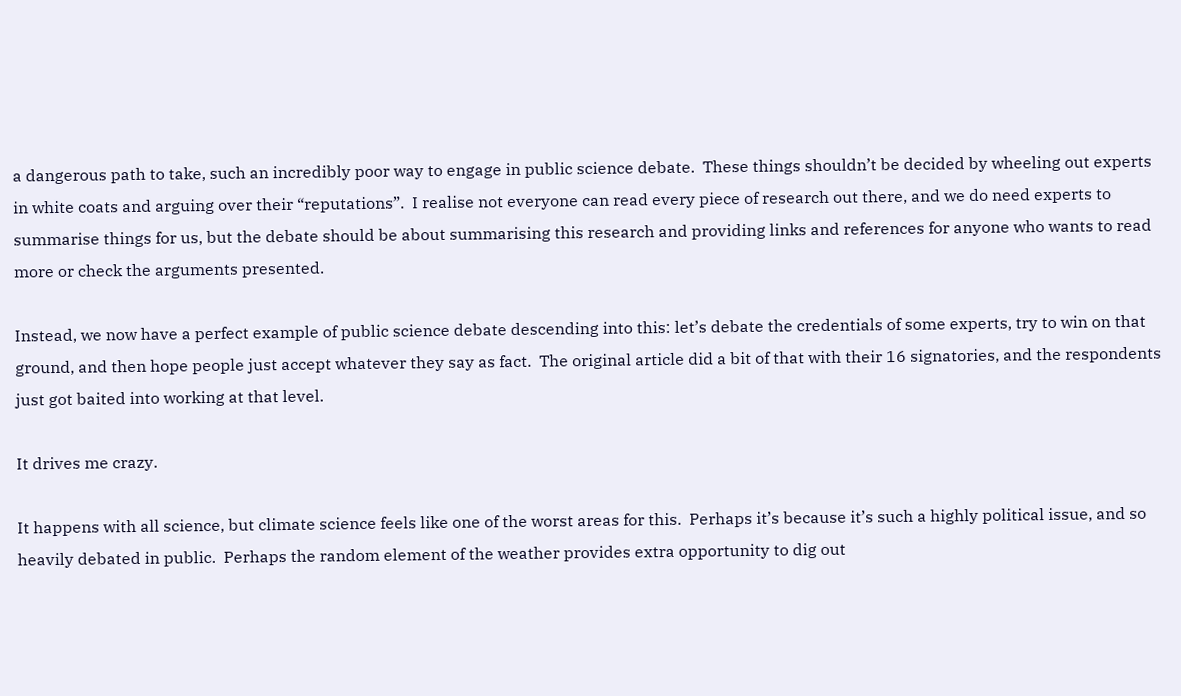a dangerous path to take, such an incredibly poor way to engage in public science debate.  These things shouldn’t be decided by wheeling out experts in white coats and arguing over their “reputations”.  I realise not everyone can read every piece of research out there, and we do need experts to summarise things for us, but the debate should be about summarising this research and providing links and references for anyone who wants to read more or check the arguments presented.

Instead, we now have a perfect example of public science debate descending into this: let’s debate the credentials of some experts, try to win on that ground, and then hope people just accept whatever they say as fact.  The original article did a bit of that with their 16 signatories, and the respondents just got baited into working at that level.

It drives me crazy.

It happens with all science, but climate science feels like one of the worst areas for this.  Perhaps it’s because it’s such a highly political issue, and so heavily debated in public.  Perhaps the random element of the weather provides extra opportunity to dig out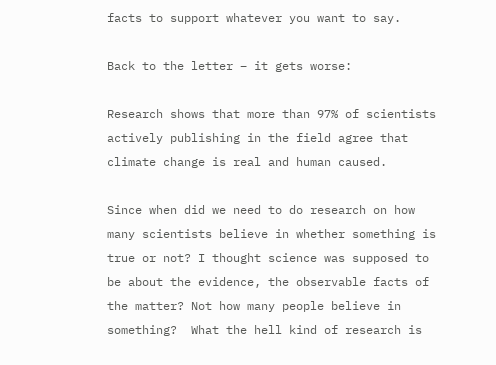facts to support whatever you want to say.

Back to the letter – it gets worse:

Research shows that more than 97% of scientists actively publishing in the field agree that climate change is real and human caused.

Since when did we need to do research on how many scientists believe in whether something is true or not? I thought science was supposed to be about the evidence, the observable facts of the matter? Not how many people believe in something?  What the hell kind of research is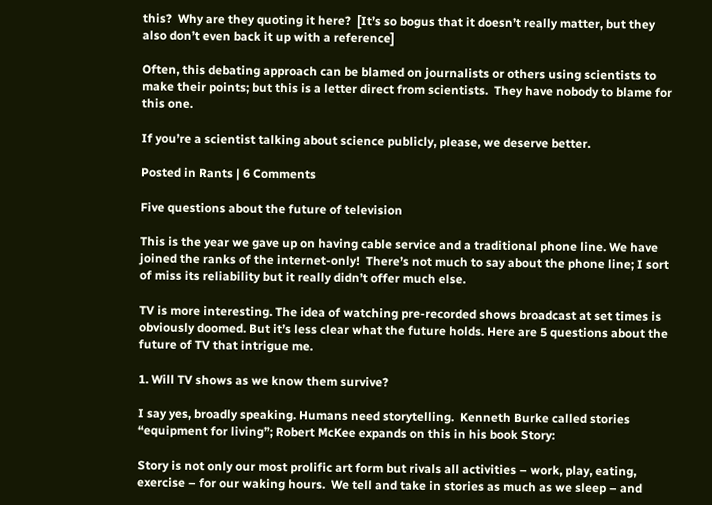this?  Why are they quoting it here?  [It’s so bogus that it doesn’t really matter, but they also don’t even back it up with a reference]

Often, this debating approach can be blamed on journalists or others using scientists to make their points; but this is a letter direct from scientists.  They have nobody to blame for this one.

If you’re a scientist talking about science publicly, please, we deserve better.

Posted in Rants | 6 Comments

Five questions about the future of television

This is the year we gave up on having cable service and a traditional phone line. We have joined the ranks of the internet-only!  There’s not much to say about the phone line; I sort of miss its reliability but it really didn’t offer much else.

TV is more interesting. The idea of watching pre-recorded shows broadcast at set times is obviously doomed. But it’s less clear what the future holds. Here are 5 questions about the future of TV that intrigue me.

1. Will TV shows as we know them survive?

I say yes, broadly speaking. Humans need storytelling.  Kenneth Burke called stories “equipment for living”; Robert McKee expands on this in his book Story:

Story is not only our most prolific art form but rivals all activities – work, play, eating, exercise – for our waking hours.  We tell and take in stories as much as we sleep – and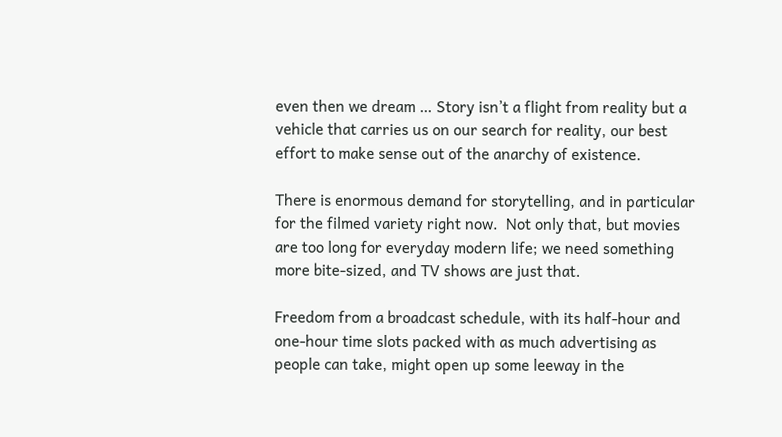even then we dream … Story isn’t a flight from reality but a vehicle that carries us on our search for reality, our best effort to make sense out of the anarchy of existence.

There is enormous demand for storytelling, and in particular for the filmed variety right now.  Not only that, but movies are too long for everyday modern life; we need something more bite-sized, and TV shows are just that.

Freedom from a broadcast schedule, with its half-hour and one-hour time slots packed with as much advertising as people can take, might open up some leeway in the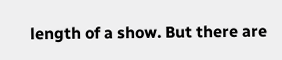length of a show. But there are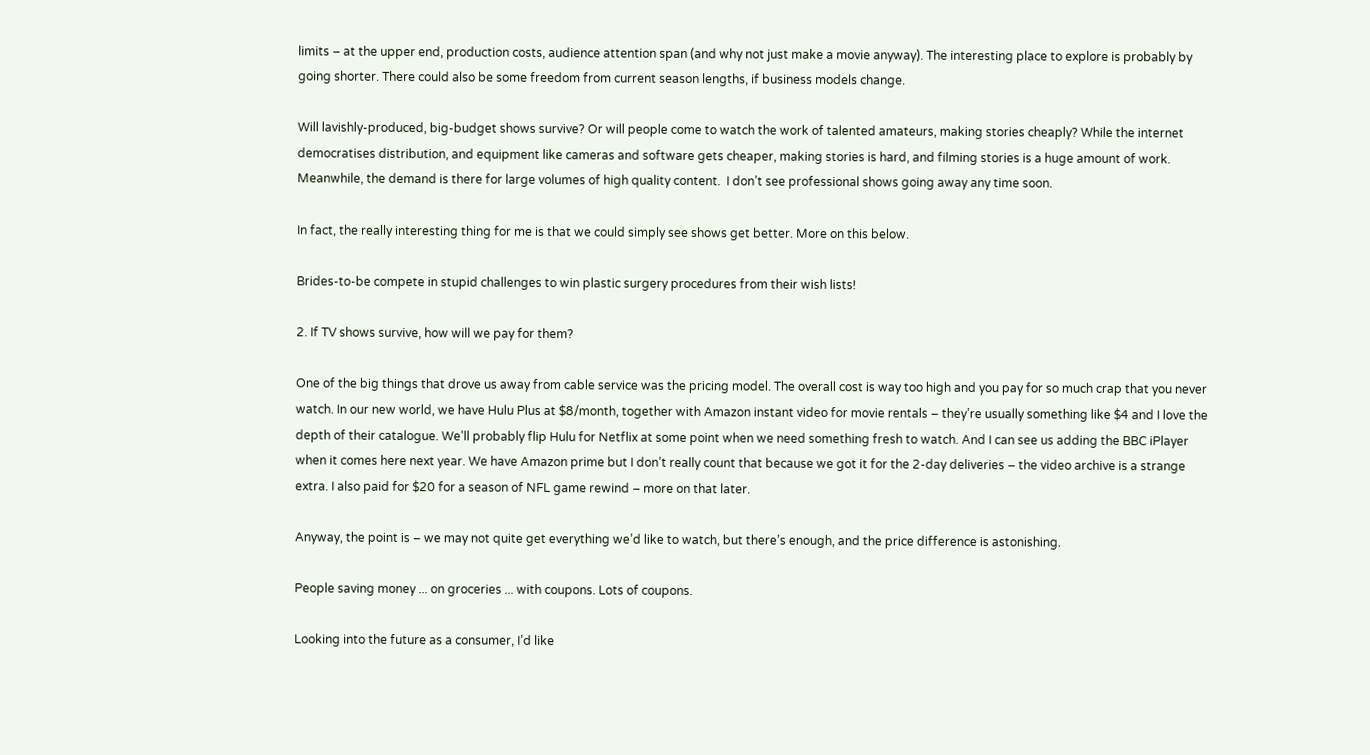limits – at the upper end, production costs, audience attention span (and why not just make a movie anyway). The interesting place to explore is probably by going shorter. There could also be some freedom from current season lengths, if business models change.

Will lavishly-produced, big-budget shows survive? Or will people come to watch the work of talented amateurs, making stories cheaply? While the internet democratises distribution, and equipment like cameras and software gets cheaper, making stories is hard, and filming stories is a huge amount of work.  Meanwhile, the demand is there for large volumes of high quality content.  I don’t see professional shows going away any time soon.

In fact, the really interesting thing for me is that we could simply see shows get better. More on this below.

Brides-to-be compete in stupid challenges to win plastic surgery procedures from their wish lists!

2. If TV shows survive, how will we pay for them?

One of the big things that drove us away from cable service was the pricing model. The overall cost is way too high and you pay for so much crap that you never watch. In our new world, we have Hulu Plus at $8/month, together with Amazon instant video for movie rentals – they’re usually something like $4 and I love the depth of their catalogue. We’ll probably flip Hulu for Netflix at some point when we need something fresh to watch. And I can see us adding the BBC iPlayer when it comes here next year. We have Amazon prime but I don’t really count that because we got it for the 2-day deliveries – the video archive is a strange extra. I also paid for $20 for a season of NFL game rewind – more on that later.

Anyway, the point is – we may not quite get everything we’d like to watch, but there’s enough, and the price difference is astonishing.

People saving money ... on groceries ... with coupons. Lots of coupons.

Looking into the future as a consumer, I’d like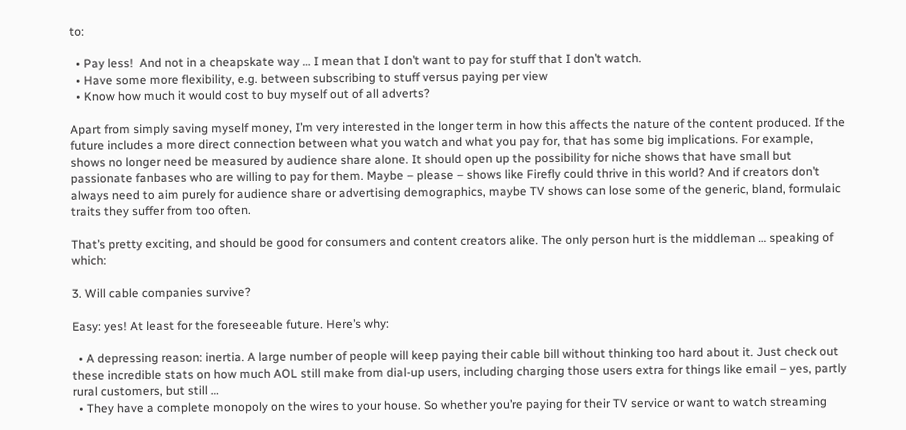to:

  • Pay less!  And not in a cheapskate way … I mean that I don’t want to pay for stuff that I don’t watch.
  • Have some more flexibility, e.g. between subscribing to stuff versus paying per view
  • Know how much it would cost to buy myself out of all adverts?

Apart from simply saving myself money, I’m very interested in the longer term in how this affects the nature of the content produced. If the future includes a more direct connection between what you watch and what you pay for, that has some big implications. For example, shows no longer need be measured by audience share alone. It should open up the possibility for niche shows that have small but passionate fanbases who are willing to pay for them. Maybe – please – shows like Firefly could thrive in this world? And if creators don’t always need to aim purely for audience share or advertising demographics, maybe TV shows can lose some of the generic, bland, formulaic traits they suffer from too often.

That’s pretty exciting, and should be good for consumers and content creators alike. The only person hurt is the middleman … speaking of which:

3. Will cable companies survive?

Easy: yes! At least for the foreseeable future. Here’s why:

  • A depressing reason: inertia. A large number of people will keep paying their cable bill without thinking too hard about it. Just check out these incredible stats on how much AOL still make from dial-up users, including charging those users extra for things like email – yes, partly rural customers, but still …
  • They have a complete monopoly on the wires to your house. So whether you’re paying for their TV service or want to watch streaming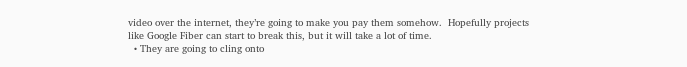video over the internet, they’re going to make you pay them somehow.  Hopefully projects like Google Fiber can start to break this, but it will take a lot of time.
  • They are going to cling onto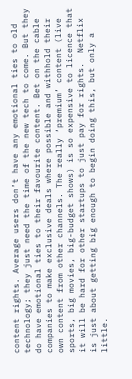content rights. Average users don’t have any emotional ties to old technology; they just need the time of the new tech to come. But they do have emotional ties to their favourite content. Bet on the cable companies to make exclusive deals where possible and withhold their own content from other channels. The really ‘premium’ content (live sports, big movies, big-budget shows) is so expensive to licence that it will be hard for other startups to just pay for rights.  Netflix is just about getting big enough to begin doing this, but only a little.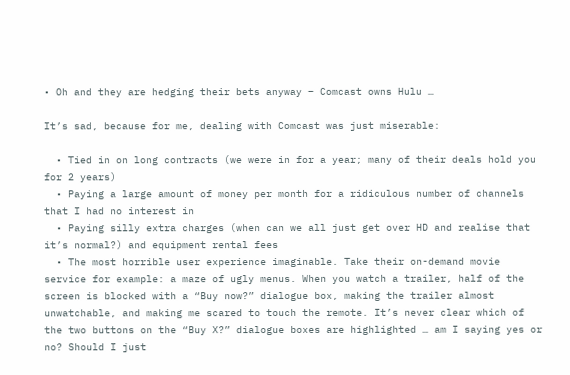• Oh and they are hedging their bets anyway – Comcast owns Hulu …

It’s sad, because for me, dealing with Comcast was just miserable:

  • Tied in on long contracts (we were in for a year; many of their deals hold you for 2 years)
  • Paying a large amount of money per month for a ridiculous number of channels that I had no interest in
  • Paying silly extra charges (when can we all just get over HD and realise that it’s normal?) and equipment rental fees
  • The most horrible user experience imaginable. Take their on-demand movie service for example: a maze of ugly menus. When you watch a trailer, half of the screen is blocked with a “Buy now?” dialogue box, making the trailer almost unwatchable, and making me scared to touch the remote. It’s never clear which of the two buttons on the “Buy X?” dialogue boxes are highlighted … am I saying yes or no? Should I just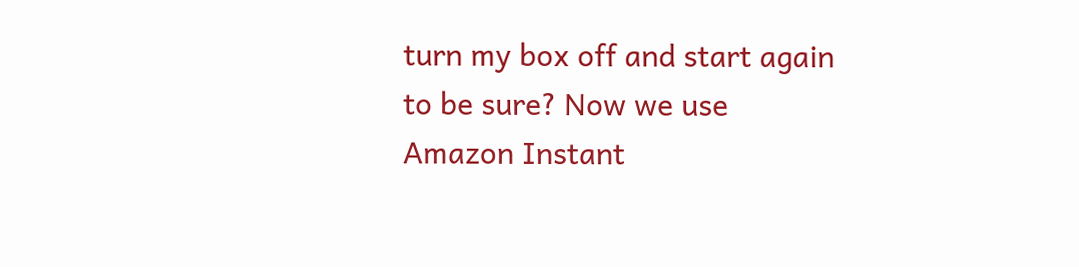turn my box off and start again to be sure? Now we use Amazon Instant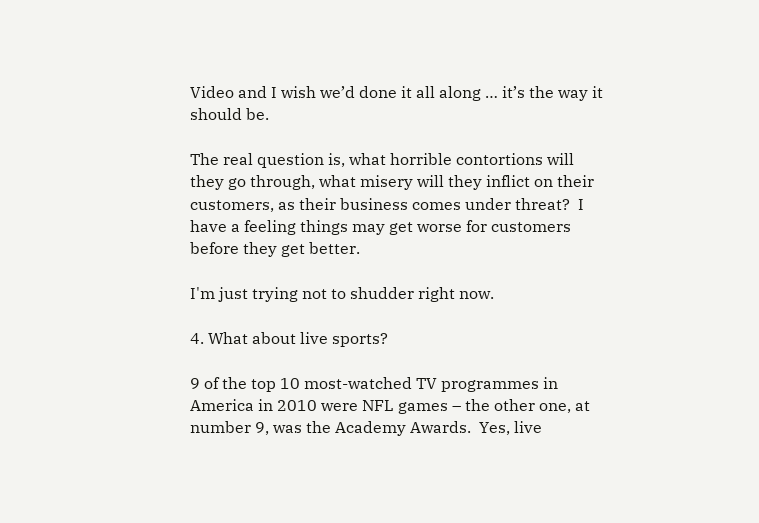Video and I wish we’d done it all along … it’s the way it should be.

The real question is, what horrible contortions will they go through, what misery will they inflict on their customers, as their business comes under threat?  I have a feeling things may get worse for customers before they get better.

I'm just trying not to shudder right now.

4. What about live sports?

9 of the top 10 most-watched TV programmes in America in 2010 were NFL games – the other one, at number 9, was the Academy Awards.  Yes, live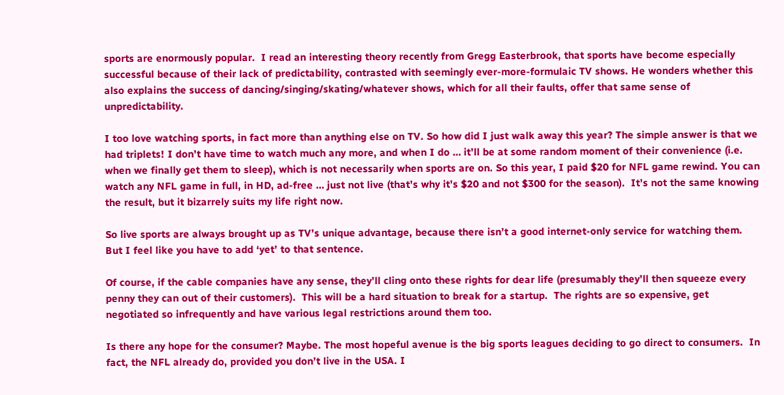sports are enormously popular.  I read an interesting theory recently from Gregg Easterbrook, that sports have become especially successful because of their lack of predictability, contrasted with seemingly ever-more-formulaic TV shows. He wonders whether this also explains the success of dancing/singing/skating/whatever shows, which for all their faults, offer that same sense of unpredictability.

I too love watching sports, in fact more than anything else on TV. So how did I just walk away this year? The simple answer is that we had triplets! I don’t have time to watch much any more, and when I do … it’ll be at some random moment of their convenience (i.e. when we finally get them to sleep), which is not necessarily when sports are on. So this year, I paid $20 for NFL game rewind. You can watch any NFL game in full, in HD, ad-free … just not live (that’s why it’s $20 and not $300 for the season).  It’s not the same knowing the result, but it bizarrely suits my life right now.

So live sports are always brought up as TV’s unique advantage, because there isn’t a good internet-only service for watching them.  But I feel like you have to add ‘yet’ to that sentence.

Of course, if the cable companies have any sense, they’ll cling onto these rights for dear life (presumably they’ll then squeeze every penny they can out of their customers).  This will be a hard situation to break for a startup.  The rights are so expensive, get negotiated so infrequently and have various legal restrictions around them too.

Is there any hope for the consumer? Maybe. The most hopeful avenue is the big sports leagues deciding to go direct to consumers.  In fact, the NFL already do, provided you don’t live in the USA. I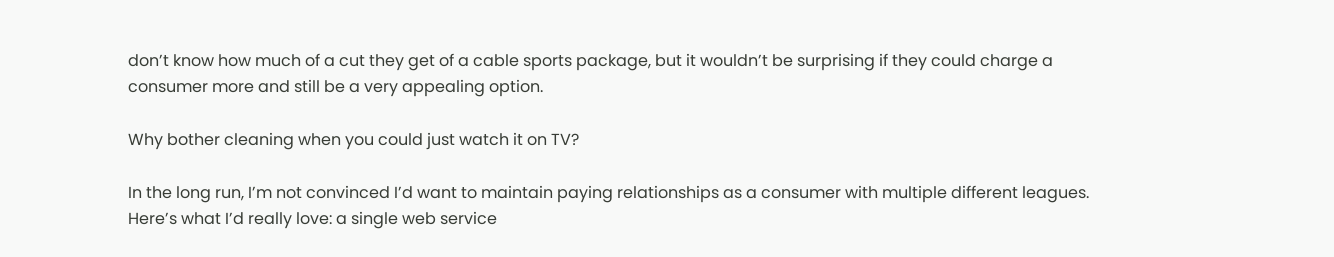don’t know how much of a cut they get of a cable sports package, but it wouldn’t be surprising if they could charge a consumer more and still be a very appealing option.

Why bother cleaning when you could just watch it on TV?

In the long run, I’m not convinced I’d want to maintain paying relationships as a consumer with multiple different leagues. Here’s what I’d really love: a single web service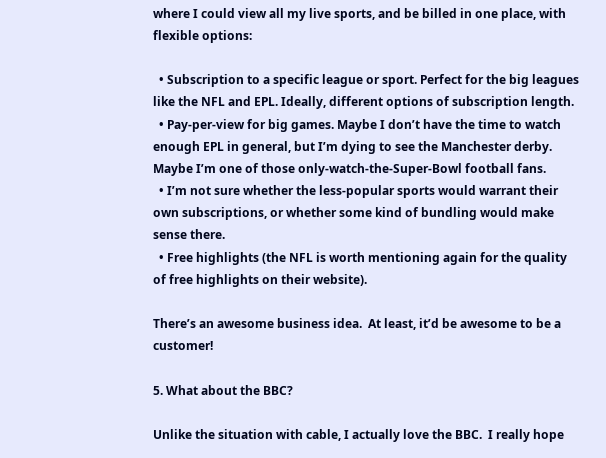where I could view all my live sports, and be billed in one place, with flexible options:

  • Subscription to a specific league or sport. Perfect for the big leagues like the NFL and EPL. Ideally, different options of subscription length.
  • Pay-per-view for big games. Maybe I don’t have the time to watch enough EPL in general, but I’m dying to see the Manchester derby. Maybe I’m one of those only-watch-the-Super-Bowl football fans.
  • I’m not sure whether the less-popular sports would warrant their own subscriptions, or whether some kind of bundling would make sense there.
  • Free highlights (the NFL is worth mentioning again for the quality of free highlights on their website).

There’s an awesome business idea.  At least, it’d be awesome to be a customer!

5. What about the BBC?

Unlike the situation with cable, I actually love the BBC.  I really hope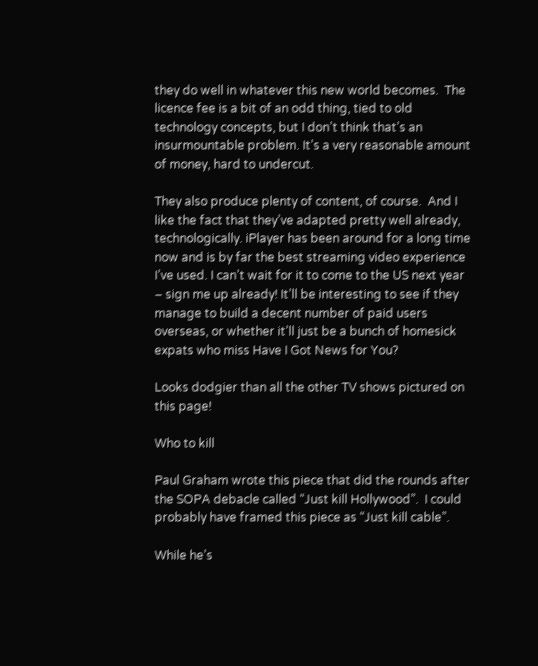they do well in whatever this new world becomes.  The licence fee is a bit of an odd thing, tied to old technology concepts, but I don’t think that’s an insurmountable problem. It’s a very reasonable amount of money, hard to undercut.

They also produce plenty of content, of course.  And I like the fact that they’ve adapted pretty well already, technologically. iPlayer has been around for a long time now and is by far the best streaming video experience I’ve used. I can’t wait for it to come to the US next year – sign me up already! It’ll be interesting to see if they manage to build a decent number of paid users overseas, or whether it’ll just be a bunch of homesick expats who miss Have I Got News for You?

Looks dodgier than all the other TV shows pictured on this page!

Who to kill

Paul Graham wrote this piece that did the rounds after the SOPA debacle called “Just kill Hollywood”.  I could probably have framed this piece as “Just kill cable”.

While he’s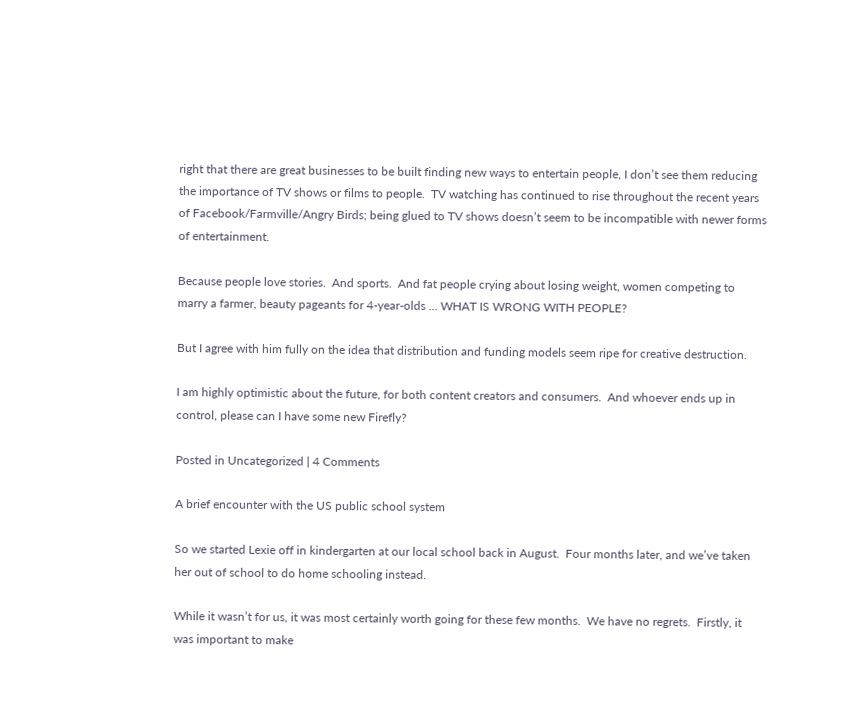right that there are great businesses to be built finding new ways to entertain people, I don’t see them reducing the importance of TV shows or films to people.  TV watching has continued to rise throughout the recent years of Facebook/Farmville/Angry Birds; being glued to TV shows doesn’t seem to be incompatible with newer forms of entertainment.

Because people love stories.  And sports.  And fat people crying about losing weight, women competing to marry a farmer, beauty pageants for 4-year-olds … WHAT IS WRONG WITH PEOPLE?

But I agree with him fully on the idea that distribution and funding models seem ripe for creative destruction.

I am highly optimistic about the future, for both content creators and consumers.  And whoever ends up in control, please can I have some new Firefly?

Posted in Uncategorized | 4 Comments

A brief encounter with the US public school system

So we started Lexie off in kindergarten at our local school back in August.  Four months later, and we’ve taken her out of school to do home schooling instead.

While it wasn’t for us, it was most certainly worth going for these few months.  We have no regrets.  Firstly, it was important to make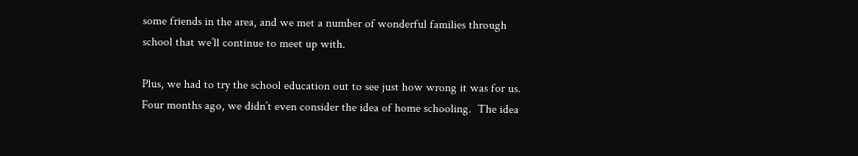some friends in the area, and we met a number of wonderful families through school that we’ll continue to meet up with.

Plus, we had to try the school education out to see just how wrong it was for us.  Four months ago, we didn’t even consider the idea of home schooling.  The idea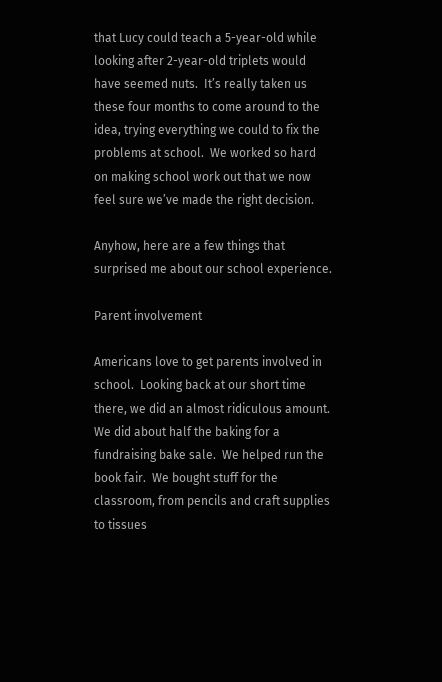that Lucy could teach a 5-year-old while looking after 2-year-old triplets would have seemed nuts.  It’s really taken us these four months to come around to the idea, trying everything we could to fix the problems at school.  We worked so hard on making school work out that we now feel sure we’ve made the right decision.

Anyhow, here are a few things that surprised me about our school experience.

Parent involvement

Americans love to get parents involved in school.  Looking back at our short time there, we did an almost ridiculous amount.  We did about half the baking for a fundraising bake sale.  We helped run the book fair.  We bought stuff for the classroom, from pencils and craft supplies to tissues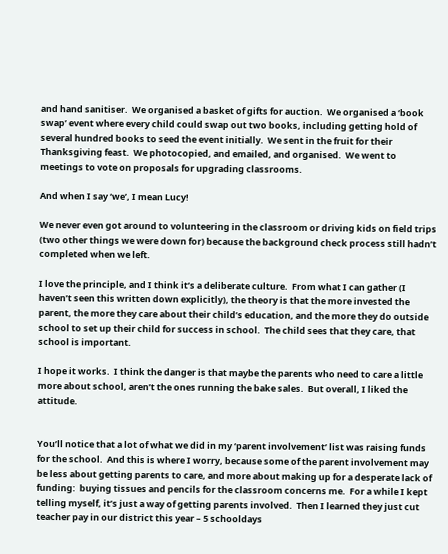and hand sanitiser.  We organised a basket of gifts for auction.  We organised a ‘book swap’ event where every child could swap out two books, including getting hold of several hundred books to seed the event initially.  We sent in the fruit for their Thanksgiving feast.  We photocopied, and emailed, and organised.  We went to meetings to vote on proposals for upgrading classrooms.

And when I say ‘we’, I mean Lucy!

We never even got around to volunteering in the classroom or driving kids on field trips (two other things we were down for) because the background check process still hadn’t completed when we left.

I love the principle, and I think it’s a deliberate culture.  From what I can gather (I haven’t seen this written down explicitly), the theory is that the more invested the parent, the more they care about their child’s education, and the more they do outside school to set up their child for success in school.  The child sees that they care, that school is important.

I hope it works.  I think the danger is that maybe the parents who need to care a little more about school, aren’t the ones running the bake sales.  But overall, I liked the attitude.


You’ll notice that a lot of what we did in my ‘parent involvement’ list was raising funds for the school.  And this is where I worry, because some of the parent involvement may be less about getting parents to care, and more about making up for a desperate lack of funding:  buying tissues and pencils for the classroom concerns me.  For a while I kept telling myself, it’s just a way of getting parents involved.  Then I learned they just cut teacher pay in our district this year – 5 schooldays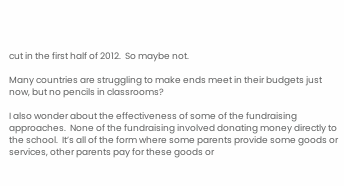cut in the first half of 2012.  So maybe not.

Many countries are struggling to make ends meet in their budgets just now, but no pencils in classrooms?

I also wonder about the effectiveness of some of the fundraising approaches.  None of the fundraising involved donating money directly to the school.  It’s all of the form where some parents provide some goods or services, other parents pay for these goods or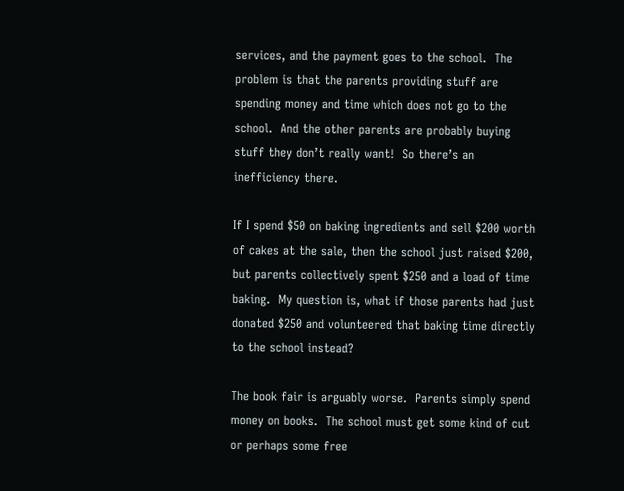services, and the payment goes to the school.  The problem is that the parents providing stuff are spending money and time which does not go to the school.  And the other parents are probably buying stuff they don’t really want!  So there’s an inefficiency there.

If I spend $50 on baking ingredients and sell $200 worth of cakes at the sale, then the school just raised $200, but parents collectively spent $250 and a load of time baking.  My question is, what if those parents had just donated $250 and volunteered that baking time directly to the school instead?

The book fair is arguably worse.  Parents simply spend money on books.  The school must get some kind of cut or perhaps some free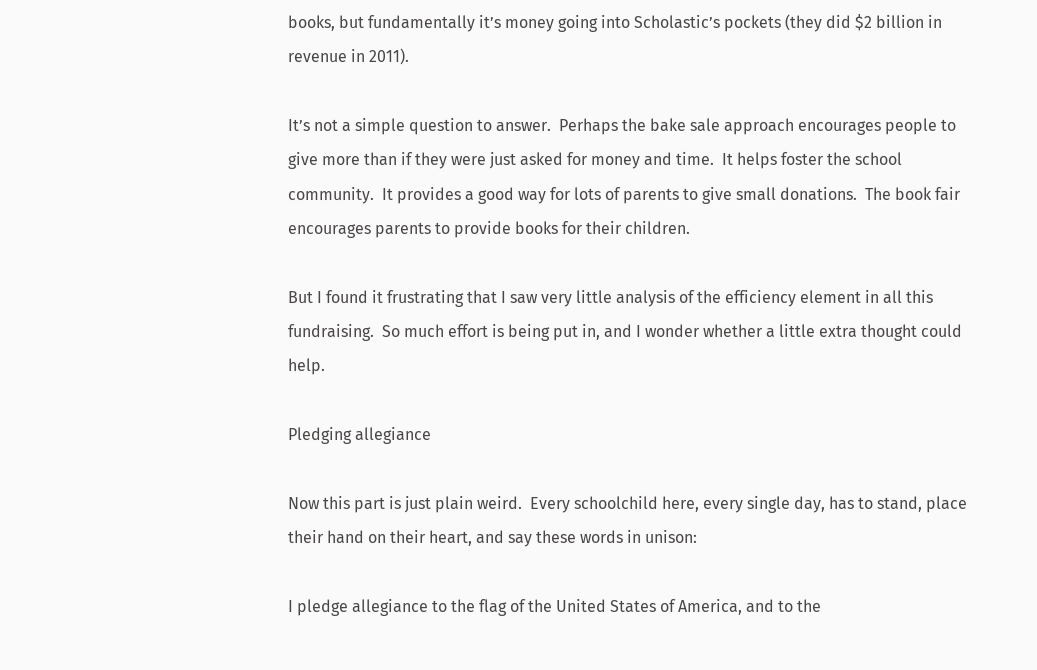books, but fundamentally it’s money going into Scholastic’s pockets (they did $2 billion in revenue in 2011).

It’s not a simple question to answer.  Perhaps the bake sale approach encourages people to give more than if they were just asked for money and time.  It helps foster the school community.  It provides a good way for lots of parents to give small donations.  The book fair encourages parents to provide books for their children.

But I found it frustrating that I saw very little analysis of the efficiency element in all this fundraising.  So much effort is being put in, and I wonder whether a little extra thought could help.

Pledging allegiance

Now this part is just plain weird.  Every schoolchild here, every single day, has to stand, place their hand on their heart, and say these words in unison:

I pledge allegiance to the flag of the United States of America, and to the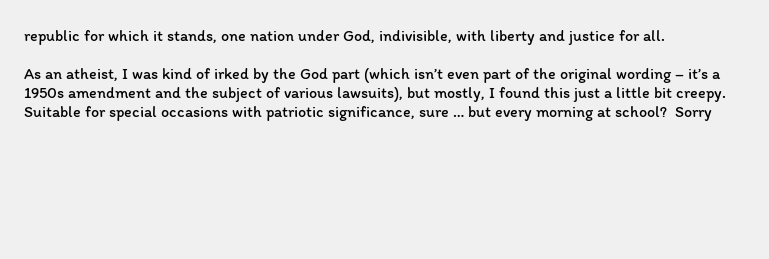republic for which it stands, one nation under God, indivisible, with liberty and justice for all.

As an atheist, I was kind of irked by the God part (which isn’t even part of the original wording – it’s a 1950s amendment and the subject of various lawsuits), but mostly, I found this just a little bit creepy.  Suitable for special occasions with patriotic significance, sure … but every morning at school?  Sorry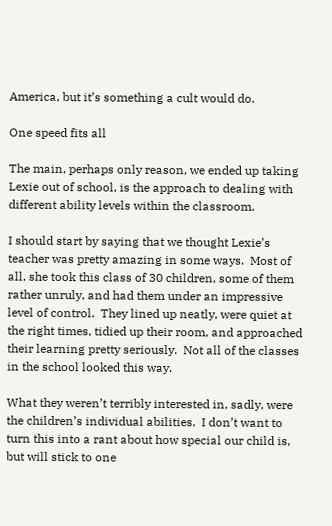America, but it’s something a cult would do.

One speed fits all

The main, perhaps only reason, we ended up taking Lexie out of school, is the approach to dealing with different ability levels within the classroom.

I should start by saying that we thought Lexie’s teacher was pretty amazing in some ways.  Most of all, she took this class of 30 children, some of them rather unruly, and had them under an impressive level of control.  They lined up neatly, were quiet at the right times, tidied up their room, and approached their learning pretty seriously.  Not all of the classes in the school looked this way.

What they weren’t terribly interested in, sadly, were the children’s individual abilities.  I don’t want to turn this into a rant about how special our child is, but will stick to one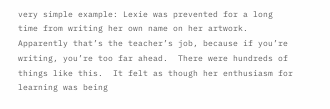very simple example: Lexie was prevented for a long time from writing her own name on her artwork.  Apparently that’s the teacher’s job, because if you’re writing, you’re too far ahead.  There were hundreds of things like this.  It felt as though her enthusiasm for learning was being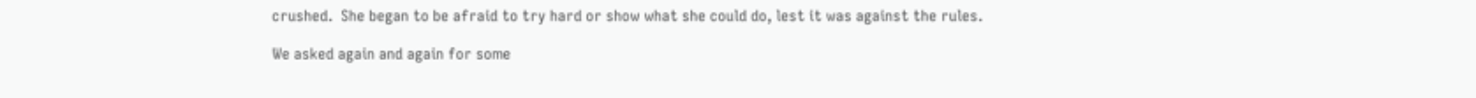crushed.  She began to be afraid to try hard or show what she could do, lest it was against the rules.

We asked again and again for some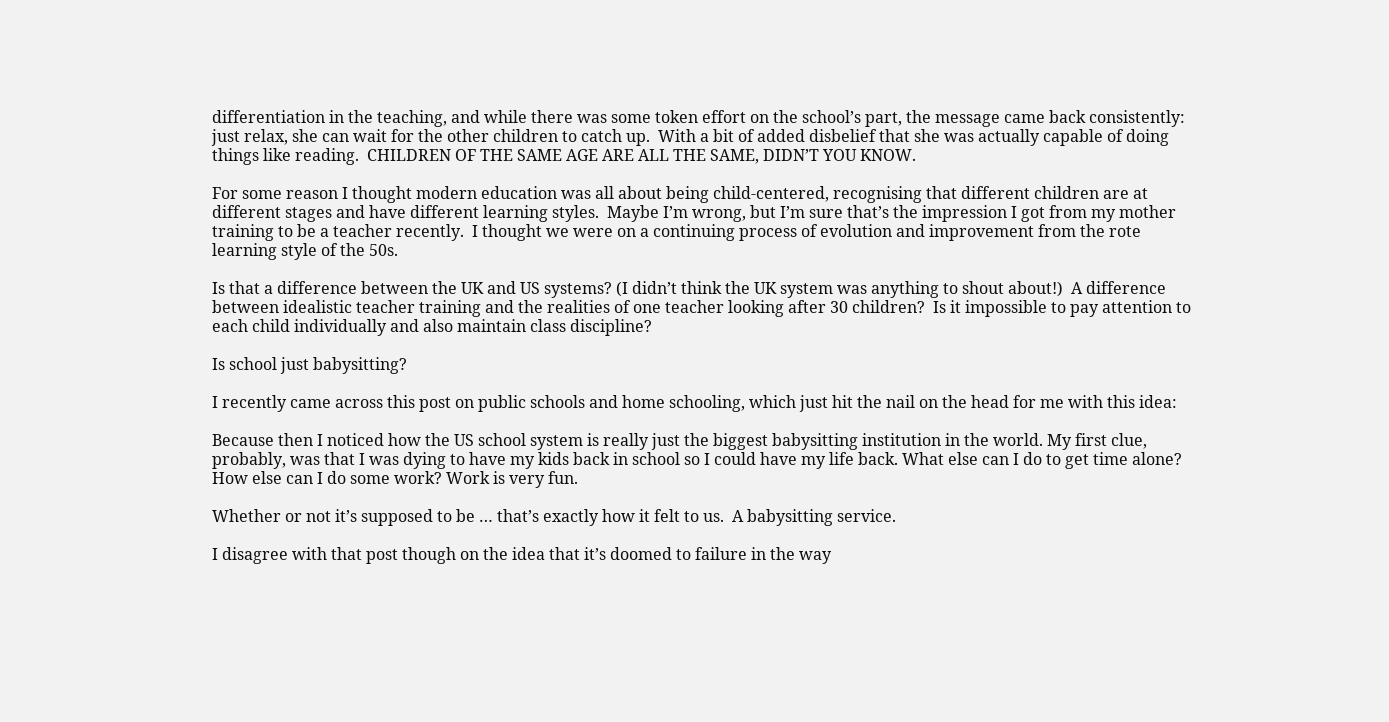differentiation in the teaching, and while there was some token effort on the school’s part, the message came back consistently: just relax, she can wait for the other children to catch up.  With a bit of added disbelief that she was actually capable of doing things like reading.  CHILDREN OF THE SAME AGE ARE ALL THE SAME, DIDN’T YOU KNOW.

For some reason I thought modern education was all about being child-centered, recognising that different children are at different stages and have different learning styles.  Maybe I’m wrong, but I’m sure that’s the impression I got from my mother training to be a teacher recently.  I thought we were on a continuing process of evolution and improvement from the rote learning style of the 50s.

Is that a difference between the UK and US systems? (I didn’t think the UK system was anything to shout about!)  A difference between idealistic teacher training and the realities of one teacher looking after 30 children?  Is it impossible to pay attention to each child individually and also maintain class discipline?

Is school just babysitting?

I recently came across this post on public schools and home schooling, which just hit the nail on the head for me with this idea:

Because then I noticed how the US school system is really just the biggest babysitting institution in the world. My first clue, probably, was that I was dying to have my kids back in school so I could have my life back. What else can I do to get time alone? How else can I do some work? Work is very fun.

Whether or not it’s supposed to be … that’s exactly how it felt to us.  A babysitting service.

I disagree with that post though on the idea that it’s doomed to failure in the way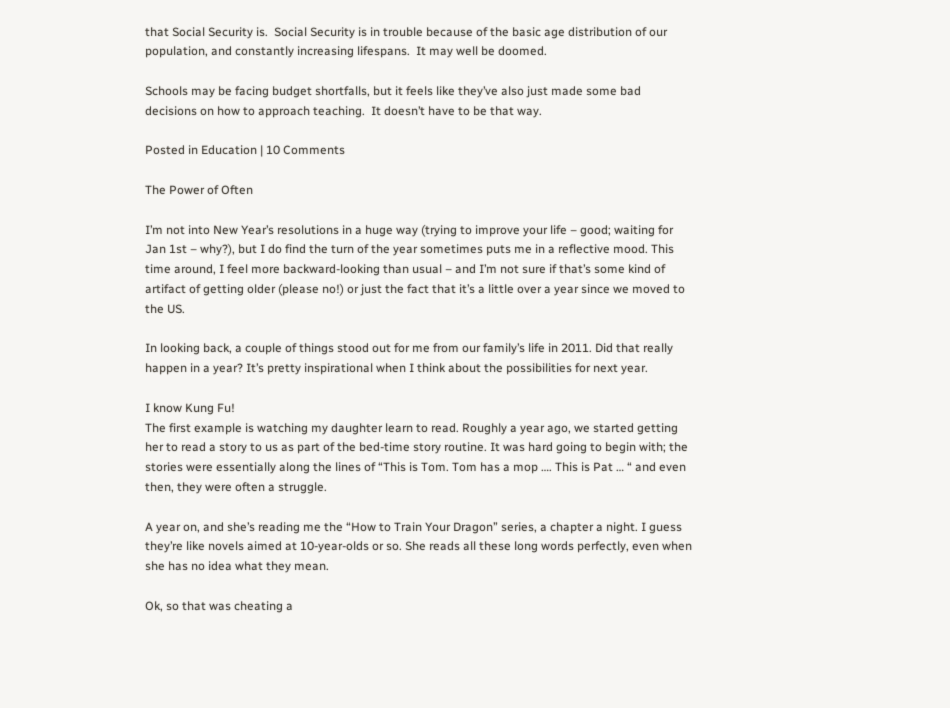that Social Security is.  Social Security is in trouble because of the basic age distribution of our population, and constantly increasing lifespans.  It may well be doomed.

Schools may be facing budget shortfalls, but it feels like they’ve also just made some bad decisions on how to approach teaching.  It doesn’t have to be that way.

Posted in Education | 10 Comments

The Power of Often

I’m not into New Year’s resolutions in a huge way (trying to improve your life – good; waiting for Jan 1st – why?), but I do find the turn of the year sometimes puts me in a reflective mood. This time around, I feel more backward-looking than usual – and I’m not sure if that’s some kind of artifact of getting older (please no!) or just the fact that it’s a little over a year since we moved to the US.

In looking back, a couple of things stood out for me from our family’s life in 2011. Did that really happen in a year? It’s pretty inspirational when I think about the possibilities for next year.

I know Kung Fu!
The first example is watching my daughter learn to read. Roughly a year ago, we started getting her to read a story to us as part of the bed-time story routine. It was hard going to begin with; the stories were essentially along the lines of “This is Tom. Tom has a mop …. This is Pat … “ and even then, they were often a struggle.

A year on, and she’s reading me the “How to Train Your Dragon” series, a chapter a night. I guess they’re like novels aimed at 10-year-olds or so. She reads all these long words perfectly, even when she has no idea what they mean.

Ok, so that was cheating a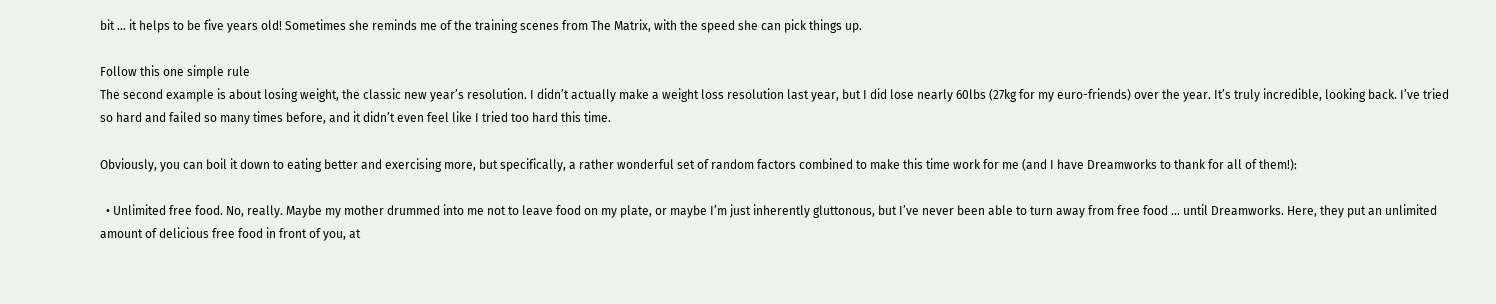bit … it helps to be five years old! Sometimes she reminds me of the training scenes from The Matrix, with the speed she can pick things up.

Follow this one simple rule
The second example is about losing weight, the classic new year’s resolution. I didn’t actually make a weight loss resolution last year, but I did lose nearly 60lbs (27kg for my euro-friends) over the year. It’s truly incredible, looking back. I’ve tried so hard and failed so many times before, and it didn’t even feel like I tried too hard this time.

Obviously, you can boil it down to eating better and exercising more, but specifically, a rather wonderful set of random factors combined to make this time work for me (and I have Dreamworks to thank for all of them!):

  • Unlimited free food. No, really. Maybe my mother drummed into me not to leave food on my plate, or maybe I’m just inherently gluttonous, but I’ve never been able to turn away from free food … until Dreamworks. Here, they put an unlimited amount of delicious free food in front of you, at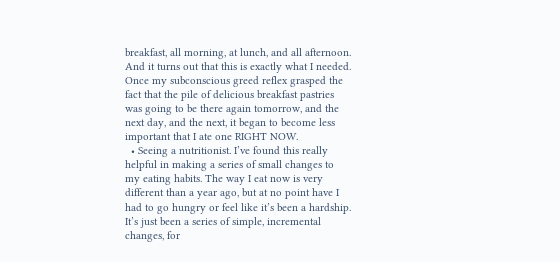breakfast, all morning, at lunch, and all afternoon. And it turns out that this is exactly what I needed. Once my subconscious greed reflex grasped the fact that the pile of delicious breakfast pastries was going to be there again tomorrow, and the next day, and the next, it began to become less important that I ate one RIGHT NOW.
  • Seeing a nutritionist. I’ve found this really helpful in making a series of small changes to my eating habits. The way I eat now is very different than a year ago, but at no point have I had to go hungry or feel like it’s been a hardship. It’s just been a series of simple, incremental changes, for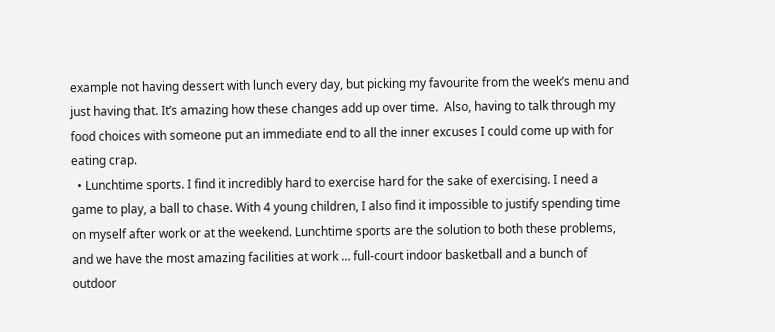example not having dessert with lunch every day, but picking my favourite from the week’s menu and just having that. It’s amazing how these changes add up over time.  Also, having to talk through my food choices with someone put an immediate end to all the inner excuses I could come up with for eating crap.
  • Lunchtime sports. I find it incredibly hard to exercise hard for the sake of exercising. I need a game to play, a ball to chase. With 4 young children, I also find it impossible to justify spending time on myself after work or at the weekend. Lunchtime sports are the solution to both these problems, and we have the most amazing facilities at work … full-court indoor basketball and a bunch of outdoor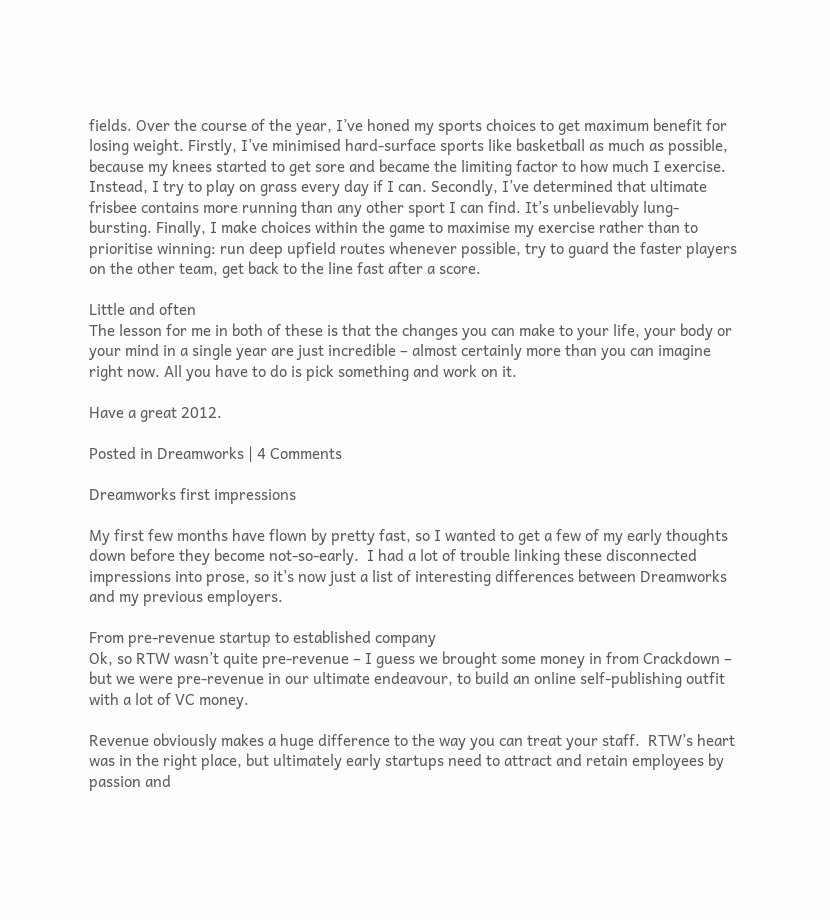fields. Over the course of the year, I’ve honed my sports choices to get maximum benefit for losing weight. Firstly, I’ve minimised hard-surface sports like basketball as much as possible, because my knees started to get sore and became the limiting factor to how much I exercise. Instead, I try to play on grass every day if I can. Secondly, I’ve determined that ultimate frisbee contains more running than any other sport I can find. It’s unbelievably lung-bursting. Finally, I make choices within the game to maximise my exercise rather than to prioritise winning: run deep upfield routes whenever possible, try to guard the faster players on the other team, get back to the line fast after a score.

Little and often
The lesson for me in both of these is that the changes you can make to your life, your body or your mind in a single year are just incredible – almost certainly more than you can imagine right now. All you have to do is pick something and work on it.

Have a great 2012.

Posted in Dreamworks | 4 Comments

Dreamworks first impressions

My first few months have flown by pretty fast, so I wanted to get a few of my early thoughts down before they become not-so-early.  I had a lot of trouble linking these disconnected impressions into prose, so it’s now just a list of interesting differences between Dreamworks and my previous employers.

From pre-revenue startup to established company
Ok, so RTW wasn’t quite pre-revenue – I guess we brought some money in from Crackdown – but we were pre-revenue in our ultimate endeavour, to build an online self-publishing outfit with a lot of VC money.

Revenue obviously makes a huge difference to the way you can treat your staff.  RTW’s heart was in the right place, but ultimately early startups need to attract and retain employees by passion and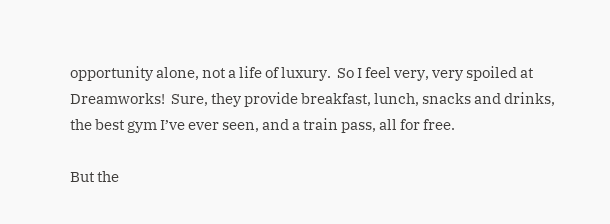opportunity alone, not a life of luxury.  So I feel very, very spoiled at Dreamworks!  Sure, they provide breakfast, lunch, snacks and drinks, the best gym I’ve ever seen, and a train pass, all for free.

But the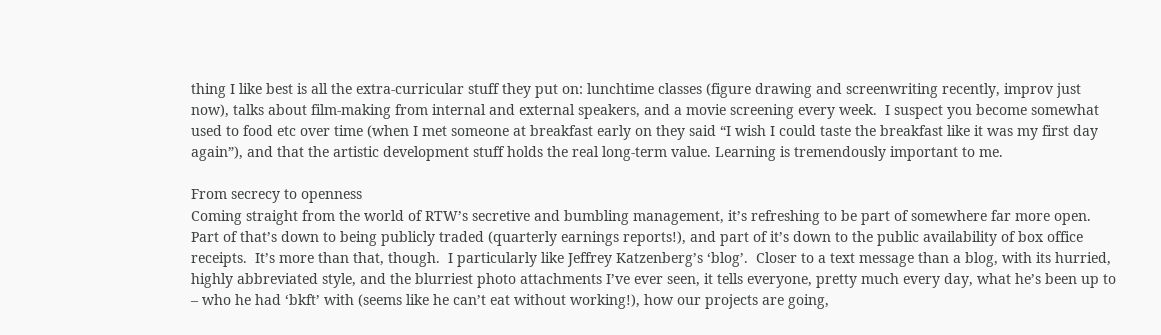thing I like best is all the extra-curricular stuff they put on: lunchtime classes (figure drawing and screenwriting recently, improv just now), talks about film-making from internal and external speakers, and a movie screening every week.  I suspect you become somewhat used to food etc over time (when I met someone at breakfast early on they said “I wish I could taste the breakfast like it was my first day again”), and that the artistic development stuff holds the real long-term value. Learning is tremendously important to me.

From secrecy to openness
Coming straight from the world of RTW’s secretive and bumbling management, it’s refreshing to be part of somewhere far more open.  Part of that’s down to being publicly traded (quarterly earnings reports!), and part of it’s down to the public availability of box office receipts.  It’s more than that, though.  I particularly like Jeffrey Katzenberg’s ‘blog’.  Closer to a text message than a blog, with its hurried, highly abbreviated style, and the blurriest photo attachments I’ve ever seen, it tells everyone, pretty much every day, what he’s been up to – who he had ‘bkft’ with (seems like he can’t eat without working!), how our projects are going,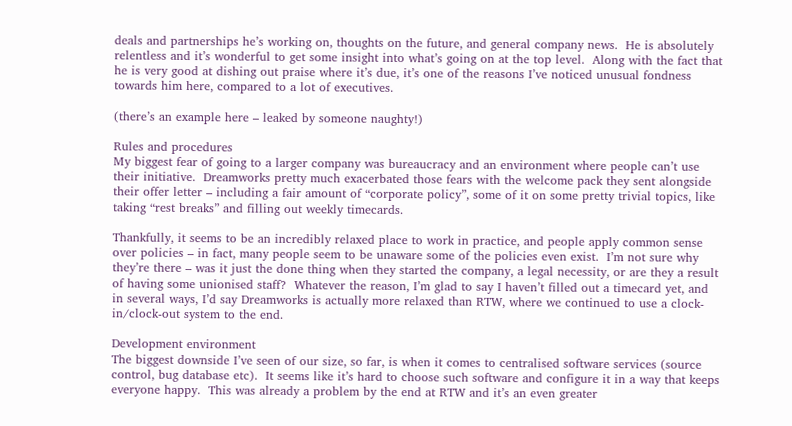deals and partnerships he’s working on, thoughts on the future, and general company news.  He is absolutely relentless and it’s wonderful to get some insight into what’s going on at the top level.  Along with the fact that he is very good at dishing out praise where it’s due, it’s one of the reasons I’ve noticed unusual fondness towards him here, compared to a lot of executives.

(there’s an example here – leaked by someone naughty!)

Rules and procedures
My biggest fear of going to a larger company was bureaucracy and an environment where people can’t use their initiative.  Dreamworks pretty much exacerbated those fears with the welcome pack they sent alongside their offer letter – including a fair amount of “corporate policy”, some of it on some pretty trivial topics, like taking “rest breaks” and filling out weekly timecards.

Thankfully, it seems to be an incredibly relaxed place to work in practice, and people apply common sense over policies – in fact, many people seem to be unaware some of the policies even exist.  I’m not sure why they’re there – was it just the done thing when they started the company, a legal necessity, or are they a result of having some unionised staff?  Whatever the reason, I’m glad to say I haven’t filled out a timecard yet, and in several ways, I’d say Dreamworks is actually more relaxed than RTW, where we continued to use a clock-in/clock-out system to the end.

Development environment
The biggest downside I’ve seen of our size, so far, is when it comes to centralised software services (source control, bug database etc).  It seems like it’s hard to choose such software and configure it in a way that keeps everyone happy.  This was already a problem by the end at RTW and it’s an even greater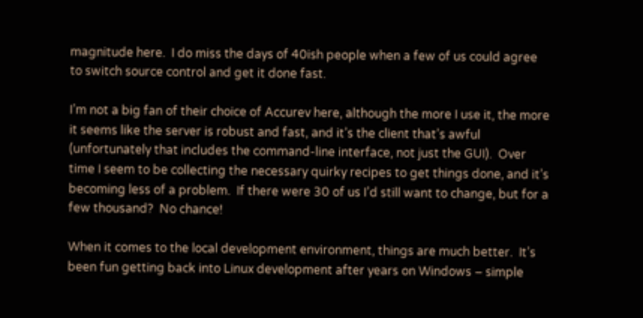magnitude here.  I do miss the days of 40ish people when a few of us could agree to switch source control and get it done fast.

I’m not a big fan of their choice of Accurev here, although the more I use it, the more it seems like the server is robust and fast, and it’s the client that’s awful (unfortunately that includes the command-line interface, not just the GUI).  Over time I seem to be collecting the necessary quirky recipes to get things done, and it’s becoming less of a problem.  If there were 30 of us I’d still want to change, but for a few thousand?  No chance!

When it comes to the local development environment, things are much better.  It’s been fun getting back into Linux development after years on Windows – simple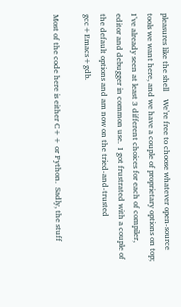pleasures like the shell    We’re free to choose whatever open-source tools we want here, and we have a couple of proprietary options on top; I’ve already seen at least 3 different choices for each of compiler, editor and debugger in common use.  I got frustrated with a couple of the default options and am now on the tried-and-trusted gcc+Emacs+gdb.

Most of the code here is either C++ or Python.  Sadly, the stuff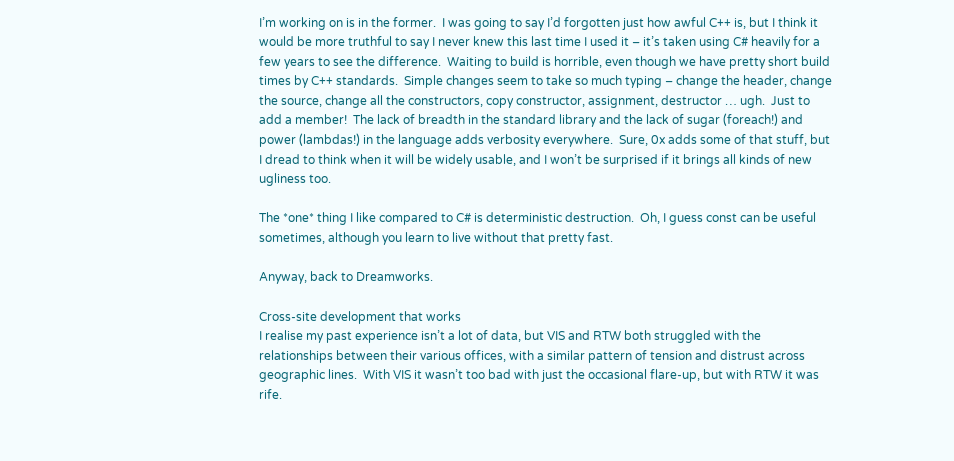I’m working on is in the former.  I was going to say I’d forgotten just how awful C++ is, but I think it would be more truthful to say I never knew this last time I used it – it’s taken using C# heavily for a few years to see the difference.  Waiting to build is horrible, even though we have pretty short build times by C++ standards.  Simple changes seem to take so much typing – change the header, change the source, change all the constructors, copy constructor, assignment, destructor … ugh.  Just to add a member!  The lack of breadth in the standard library and the lack of sugar (foreach!) and power (lambdas!) in the language adds verbosity everywhere.  Sure, 0x adds some of that stuff, but I dread to think when it will be widely usable, and I won’t be surprised if it brings all kinds of new ugliness too.

The *one* thing I like compared to C# is deterministic destruction.  Oh, I guess const can be useful sometimes, although you learn to live without that pretty fast.

Anyway, back to Dreamworks.

Cross-site development that works
I realise my past experience isn’t a lot of data, but VIS and RTW both struggled with the relationships between their various offices, with a similar pattern of tension and distrust across geographic lines.  With VIS it wasn’t too bad with just the occasional flare-up, but with RTW it was rife.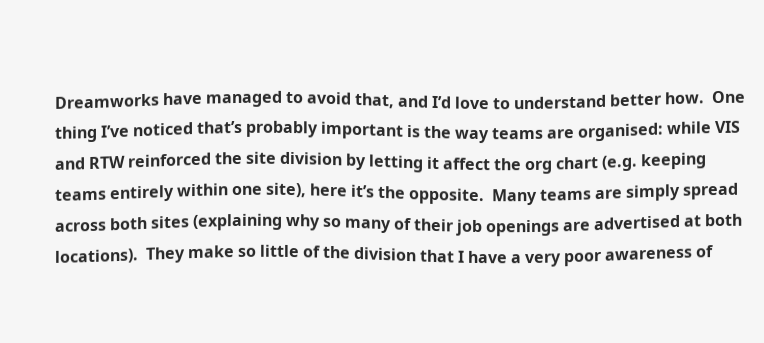Dreamworks have managed to avoid that, and I’d love to understand better how.  One thing I’ve noticed that’s probably important is the way teams are organised: while VIS and RTW reinforced the site division by letting it affect the org chart (e.g. keeping teams entirely within one site), here it’s the opposite.  Many teams are simply spread across both sites (explaining why so many of their job openings are advertised at both locations).  They make so little of the division that I have a very poor awareness of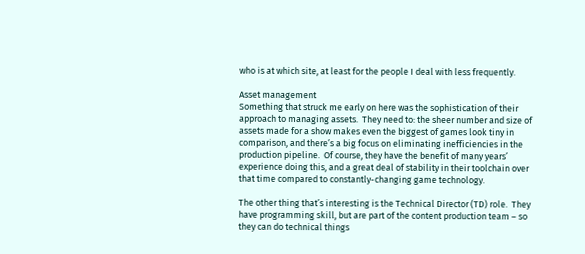who is at which site, at least for the people I deal with less frequently.

Asset management
Something that struck me early on here was the sophistication of their approach to managing assets.  They need to: the sheer number and size of assets made for a show makes even the biggest of games look tiny in comparison, and there’s a big focus on eliminating inefficiencies in the production pipeline.  Of course, they have the benefit of many years’ experience doing this, and a great deal of stability in their toolchain over that time compared to constantly-changing game technology.

The other thing that’s interesting is the Technical Director (TD) role.  They have programming skill, but are part of the content production team – so they can do technical things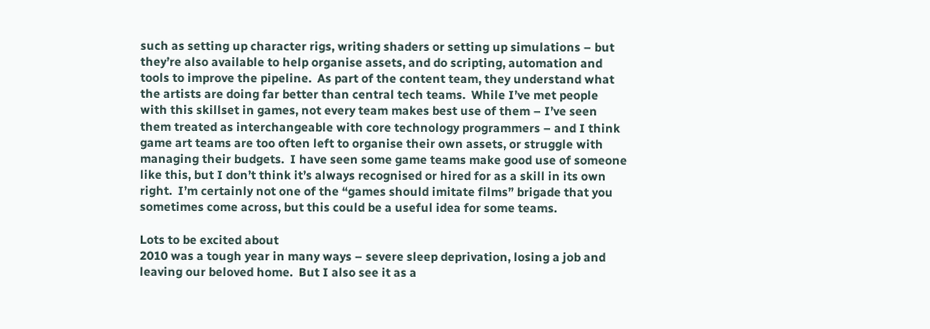such as setting up character rigs, writing shaders or setting up simulations – but they’re also available to help organise assets, and do scripting, automation and tools to improve the pipeline.  As part of the content team, they understand what the artists are doing far better than central tech teams.  While I’ve met people with this skillset in games, not every team makes best use of them – I’ve seen them treated as interchangeable with core technology programmers – and I think game art teams are too often left to organise their own assets, or struggle with managing their budgets.  I have seen some game teams make good use of someone like this, but I don’t think it’s always recognised or hired for as a skill in its own right.  I’m certainly not one of the “games should imitate films” brigade that you sometimes come across, but this could be a useful idea for some teams.

Lots to be excited about
2010 was a tough year in many ways – severe sleep deprivation, losing a job and leaving our beloved home.  But I also see it as a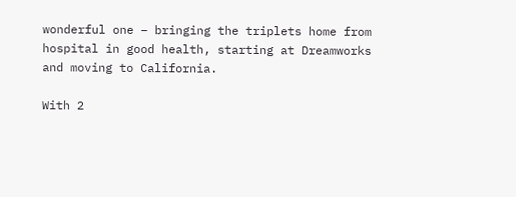wonderful one – bringing the triplets home from hospital in good health, starting at Dreamworks and moving to California.

With 2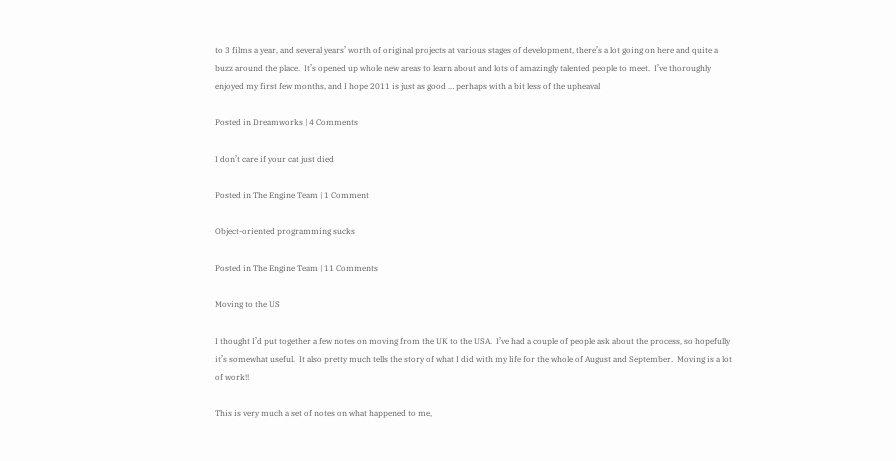to 3 films a year, and several years’ worth of original projects at various stages of development, there’s a lot going on here and quite a buzz around the place.  It’s opened up whole new areas to learn about and lots of amazingly talented people to meet.  I’ve thoroughly enjoyed my first few months, and I hope 2011 is just as good … perhaps with a bit less of the upheaval

Posted in Dreamworks | 4 Comments

I don’t care if your cat just died

Posted in The Engine Team | 1 Comment

Object-oriented programming sucks

Posted in The Engine Team | 11 Comments

Moving to the US

I thought I’d put together a few notes on moving from the UK to the USA.  I’ve had a couple of people ask about the process, so hopefully it’s somewhat useful.  It also pretty much tells the story of what I did with my life for the whole of August and September.  Moving is a lot of work!!

This is very much a set of notes on what happened to me,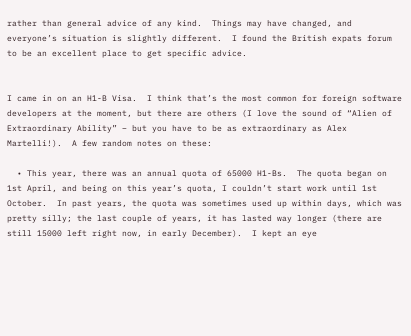rather than general advice of any kind.  Things may have changed, and everyone’s situation is slightly different.  I found the British expats forum to be an excellent place to get specific advice.


I came in on an H1-B Visa.  I think that’s the most common for foreign software developers at the moment, but there are others (I love the sound of “Alien of Extraordinary Ability” – but you have to be as extraordinary as Alex Martelli!).  A few random notes on these:

  • This year, there was an annual quota of 65000 H1-Bs.  The quota began on 1st April, and being on this year’s quota, I couldn’t start work until 1st October.  In past years, the quota was sometimes used up within days, which was pretty silly; the last couple of years, it has lasted way longer (there are still 15000 left right now, in early December).  I kept an eye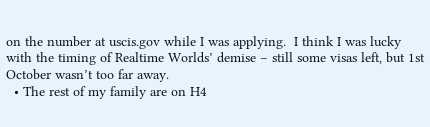on the number at uscis.gov while I was applying.  I think I was lucky with the timing of Realtime Worlds’ demise – still some visas left, but 1st October wasn’t too far away.
  • The rest of my family are on H4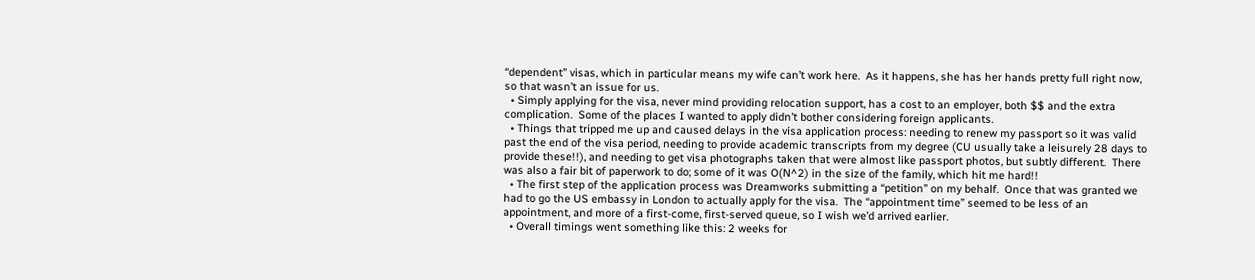“dependent” visas, which in particular means my wife can’t work here.  As it happens, she has her hands pretty full right now, so that wasn’t an issue for us.
  • Simply applying for the visa, never mind providing relocation support, has a cost to an employer, both $$ and the extra complication.  Some of the places I wanted to apply didn’t bother considering foreign applicants.
  • Things that tripped me up and caused delays in the visa application process: needing to renew my passport so it was valid past the end of the visa period, needing to provide academic transcripts from my degree (CU usually take a leisurely 28 days to provide these!!), and needing to get visa photographs taken that were almost like passport photos, but subtly different.  There was also a fair bit of paperwork to do; some of it was O(N^2) in the size of the family, which hit me hard!!
  • The first step of the application process was Dreamworks submitting a “petition” on my behalf.  Once that was granted we had to go the US embassy in London to actually apply for the visa.  The “appointment time” seemed to be less of an appointment, and more of a first-come, first-served queue, so I wish we’d arrived earlier.
  • Overall timings went something like this: 2 weeks for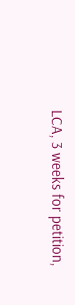LCA, 3 weeks for petition,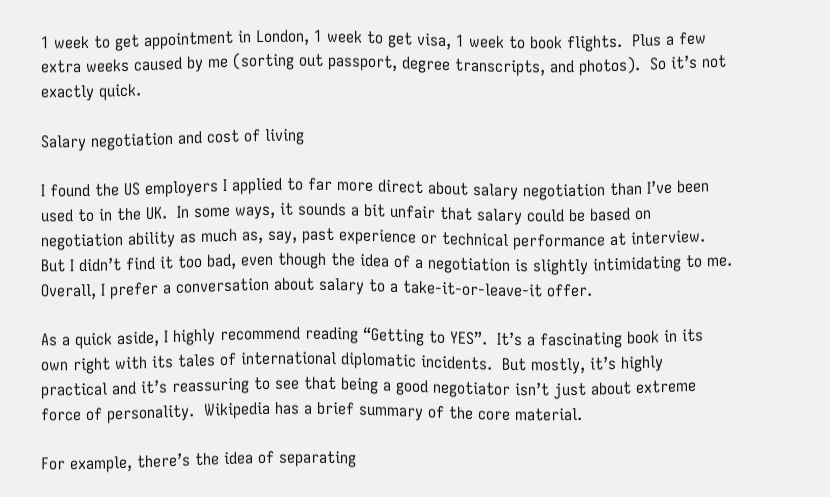1 week to get appointment in London, 1 week to get visa, 1 week to book flights.  Plus a few extra weeks caused by me (sorting out passport, degree transcripts, and photos).  So it’s not exactly quick.

Salary negotiation and cost of living

I found the US employers I applied to far more direct about salary negotiation than I’ve been used to in the UK.  In some ways, it sounds a bit unfair that salary could be based on negotiation ability as much as, say, past experience or technical performance at interview.  But I didn’t find it too bad, even though the idea of a negotiation is slightly intimidating to me.  Overall, I prefer a conversation about salary to a take-it-or-leave-it offer.

As a quick aside, I highly recommend reading “Getting to YES”.  It’s a fascinating book in its own right with its tales of international diplomatic incidents.  But mostly, it’s highly practical and it’s reassuring to see that being a good negotiator isn’t just about extreme force of personality.  Wikipedia has a brief summary of the core material.

For example, there’s the idea of separating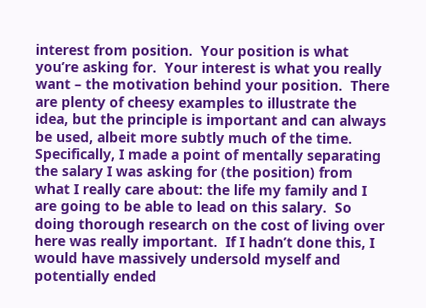interest from position.  Your position is what you’re asking for.  Your interest is what you really want – the motivation behind your position.  There are plenty of cheesy examples to illustrate the idea, but the principle is important and can always be used, albeit more subtly much of the time.  Specifically, I made a point of mentally separating the salary I was asking for (the position) from what I really care about: the life my family and I are going to be able to lead on this salary.  So doing thorough research on the cost of living over here was really important.  If I hadn’t done this, I would have massively undersold myself and potentially ended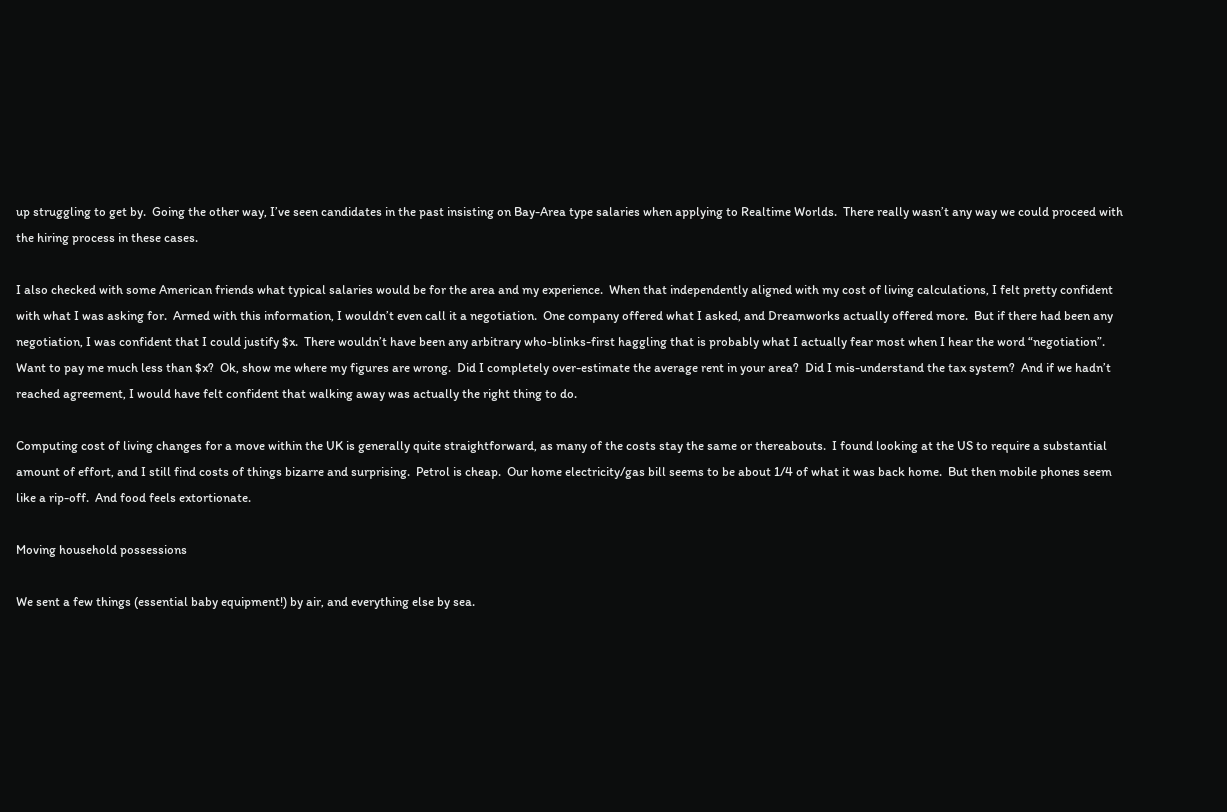up struggling to get by.  Going the other way, I’ve seen candidates in the past insisting on Bay-Area type salaries when applying to Realtime Worlds.  There really wasn’t any way we could proceed with the hiring process in these cases.

I also checked with some American friends what typical salaries would be for the area and my experience.  When that independently aligned with my cost of living calculations, I felt pretty confident with what I was asking for.  Armed with this information, I wouldn’t even call it a negotiation.  One company offered what I asked, and Dreamworks actually offered more.  But if there had been any negotiation, I was confident that I could justify $x.  There wouldn’t have been any arbitrary who-blinks-first haggling that is probably what I actually fear most when I hear the word “negotiation”.  Want to pay me much less than $x?  Ok, show me where my figures are wrong.  Did I completely over-estimate the average rent in your area?  Did I mis-understand the tax system?  And if we hadn’t reached agreement, I would have felt confident that walking away was actually the right thing to do.

Computing cost of living changes for a move within the UK is generally quite straightforward, as many of the costs stay the same or thereabouts.  I found looking at the US to require a substantial amount of effort, and I still find costs of things bizarre and surprising.  Petrol is cheap.  Our home electricity/gas bill seems to be about 1/4 of what it was back home.  But then mobile phones seem like a rip-off.  And food feels extortionate.

Moving household possessions

We sent a few things (essential baby equipment!) by air, and everything else by sea.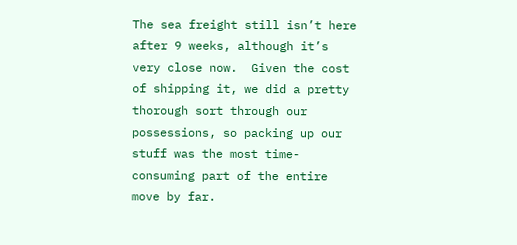The sea freight still isn’t here after 9 weeks, although it’s very close now.  Given the cost of shipping it, we did a pretty thorough sort through our possessions, so packing up our stuff was the most time-consuming part of the entire move by far.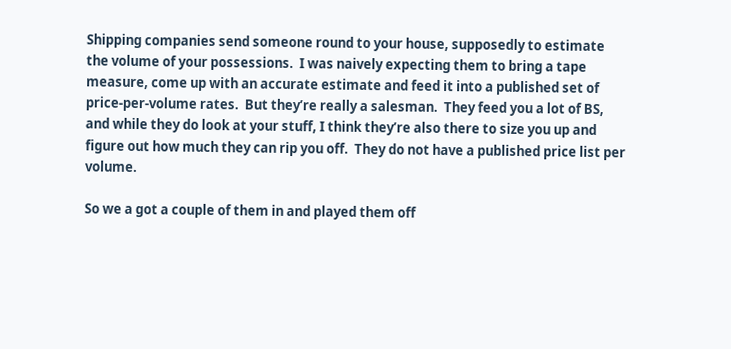Shipping companies send someone round to your house, supposedly to estimate the volume of your possessions.  I was naively expecting them to bring a tape measure, come up with an accurate estimate and feed it into a published set of price-per-volume rates.  But they’re really a salesman.  They feed you a lot of BS, and while they do look at your stuff, I think they’re also there to size you up and figure out how much they can rip you off.  They do not have a published price list per volume.

So we a got a couple of them in and played them off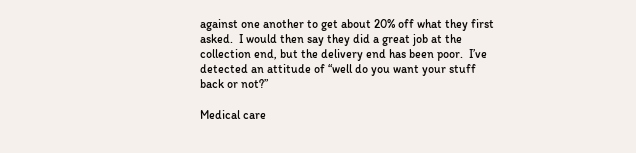against one another to get about 20% off what they first asked.  I would then say they did a great job at the collection end, but the delivery end has been poor.  I’ve detected an attitude of “well do you want your stuff back or not?”

Medical care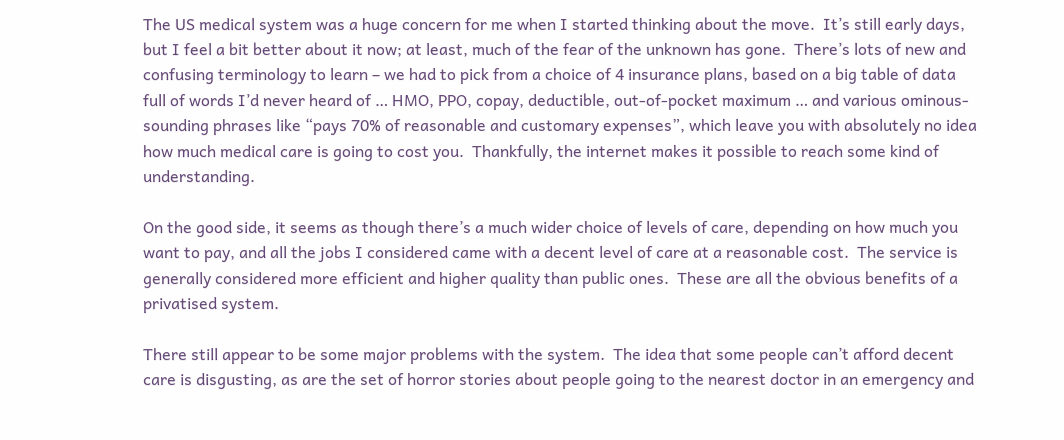The US medical system was a huge concern for me when I started thinking about the move.  It’s still early days, but I feel a bit better about it now; at least, much of the fear of the unknown has gone.  There’s lots of new and confusing terminology to learn – we had to pick from a choice of 4 insurance plans, based on a big table of data full of words I’d never heard of … HMO, PPO, copay, deductible, out-of-pocket maximum … and various ominous-sounding phrases like “pays 70% of reasonable and customary expenses”, which leave you with absolutely no idea how much medical care is going to cost you.  Thankfully, the internet makes it possible to reach some kind of understanding.

On the good side, it seems as though there’s a much wider choice of levels of care, depending on how much you want to pay, and all the jobs I considered came with a decent level of care at a reasonable cost.  The service is generally considered more efficient and higher quality than public ones.  These are all the obvious benefits of a privatised system.

There still appear to be some major problems with the system.  The idea that some people can’t afford decent care is disgusting, as are the set of horror stories about people going to the nearest doctor in an emergency and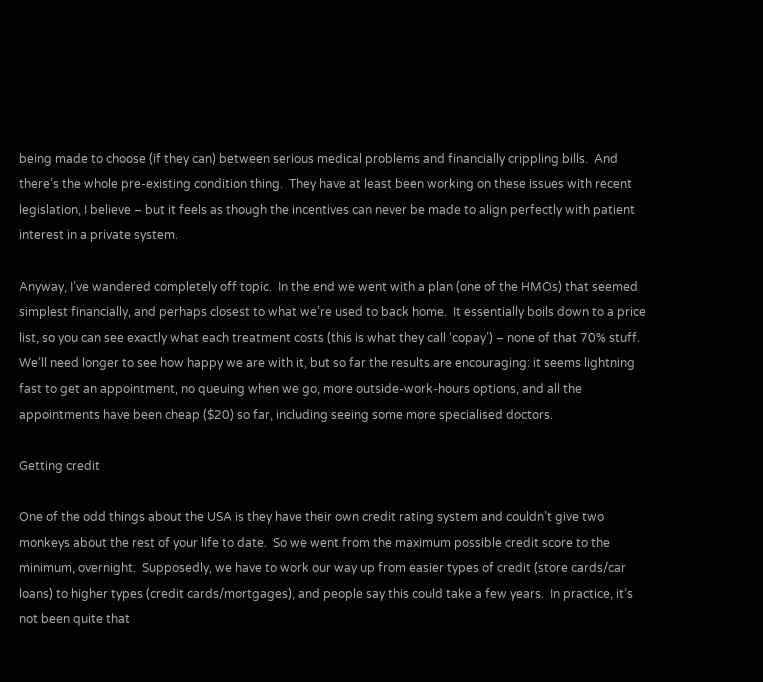being made to choose (if they can) between serious medical problems and financially crippling bills.  And there’s the whole pre-existing condition thing.  They have at least been working on these issues with recent legislation, I believe – but it feels as though the incentives can never be made to align perfectly with patient interest in a private system.

Anyway, I’ve wandered completely off topic.  In the end we went with a plan (one of the HMOs) that seemed simplest financially, and perhaps closest to what we’re used to back home.  It essentially boils down to a price list, so you can see exactly what each treatment costs (this is what they call ‘copay’) – none of that 70% stuff.  We’ll need longer to see how happy we are with it, but so far the results are encouraging: it seems lightning fast to get an appointment, no queuing when we go, more outside-work-hours options, and all the appointments have been cheap ($20) so far, including seeing some more specialised doctors.

Getting credit

One of the odd things about the USA is they have their own credit rating system and couldn’t give two monkeys about the rest of your life to date.  So we went from the maximum possible credit score to the minimum, overnight.  Supposedly, we have to work our way up from easier types of credit (store cards/car loans) to higher types (credit cards/mortgages), and people say this could take a few years.  In practice, it’s not been quite that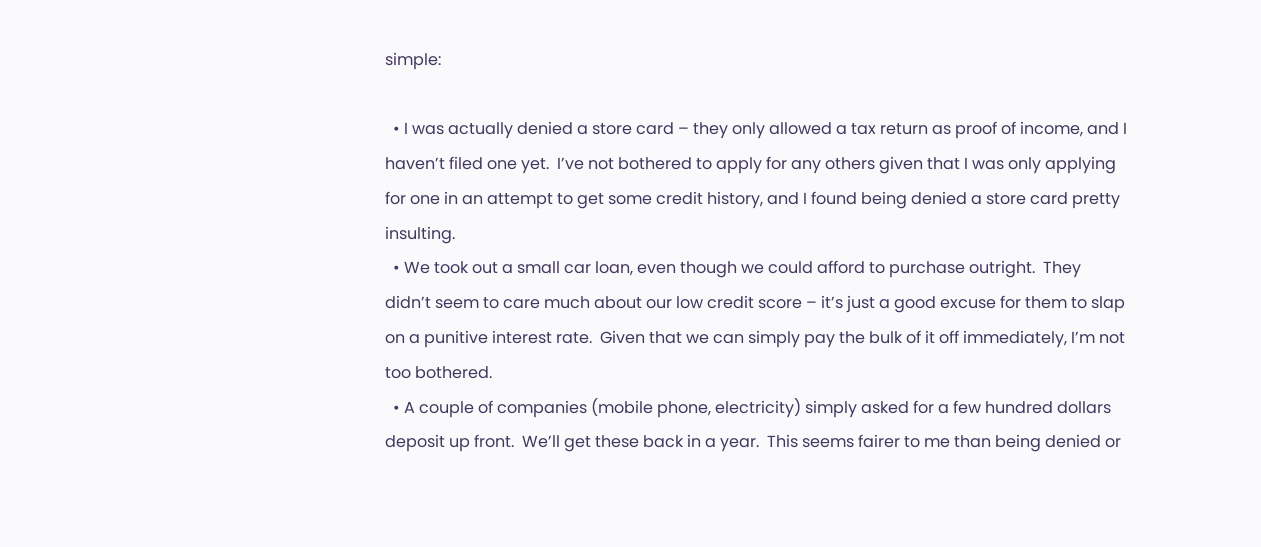simple:

  • I was actually denied a store card – they only allowed a tax return as proof of income, and I haven’t filed one yet.  I’ve not bothered to apply for any others given that I was only applying for one in an attempt to get some credit history, and I found being denied a store card pretty insulting.
  • We took out a small car loan, even though we could afford to purchase outright.  They didn’t seem to care much about our low credit score – it’s just a good excuse for them to slap on a punitive interest rate.  Given that we can simply pay the bulk of it off immediately, I’m not too bothered.
  • A couple of companies (mobile phone, electricity) simply asked for a few hundred dollars deposit up front.  We’ll get these back in a year.  This seems fairer to me than being denied or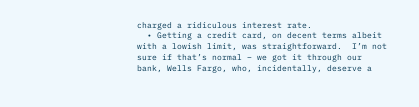charged a ridiculous interest rate.
  • Getting a credit card, on decent terms albeit with a lowish limit, was straightforward.  I’m not sure if that’s normal – we got it through our bank, Wells Fargo, who, incidentally, deserve a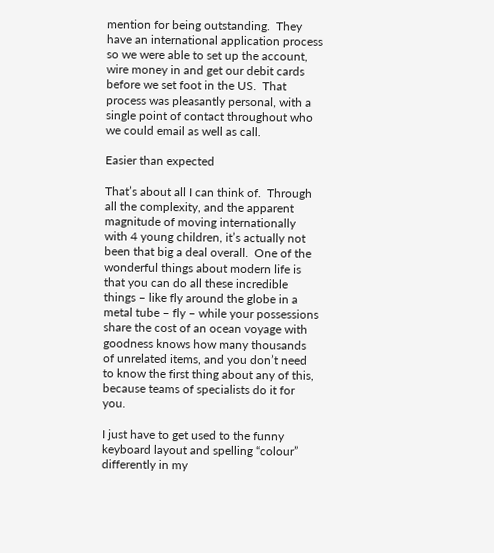mention for being outstanding.  They have an international application process so we were able to set up the account, wire money in and get our debit cards before we set foot in the US.  That process was pleasantly personal, with a single point of contact throughout who we could email as well as call.

Easier than expected

That’s about all I can think of.  Through all the complexity, and the apparent magnitude of moving internationally with 4 young children, it’s actually not been that big a deal overall.  One of the wonderful things about modern life is that you can do all these incredible things – like fly around the globe in a metal tube – fly – while your possessions share the cost of an ocean voyage with goodness knows how many thousands of unrelated items, and you don’t need to know the first thing about any of this, because teams of specialists do it for you.

I just have to get used to the funny keyboard layout and spelling “colour” differently in my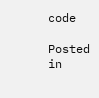code

Posted in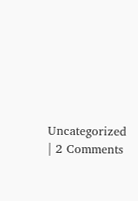Uncategorized | 2 Comments